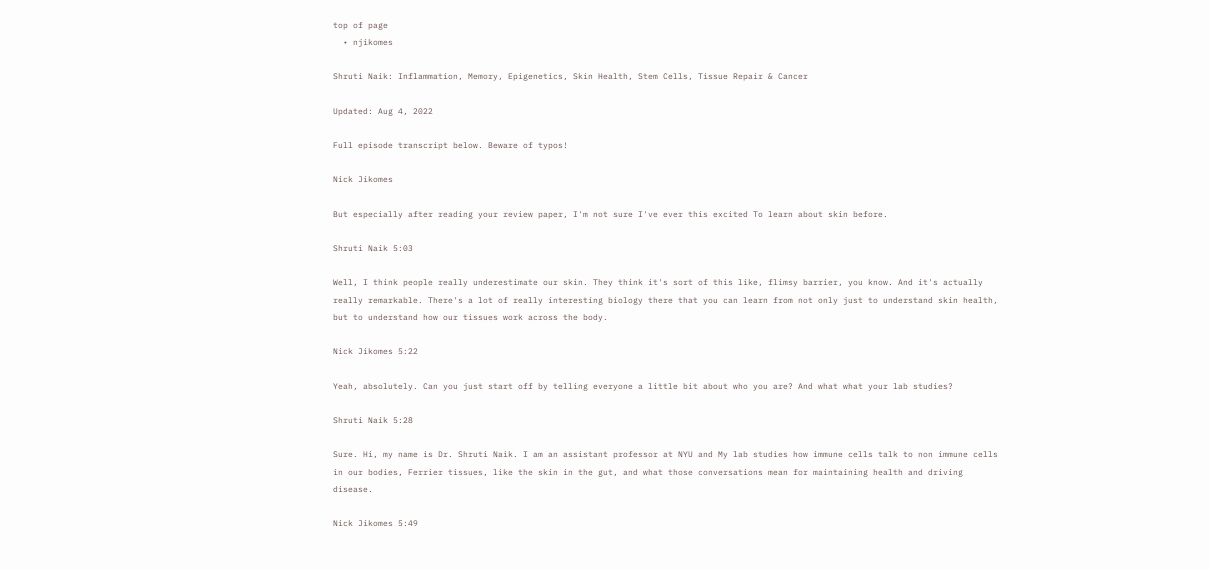top of page
  • njikomes

Shruti Naik: Inflammation, Memory, Epigenetics, Skin Health, Stem Cells, Tissue Repair & Cancer

Updated: Aug 4, 2022

Full episode transcript below. Beware of typos!

Nick Jikomes

But especially after reading your review paper, I'm not sure I've ever this excited To learn about skin before.

Shruti Naik 5:03

Well, I think people really underestimate our skin. They think it's sort of this like, flimsy barrier, you know. And it's actually really remarkable. There's a lot of really interesting biology there that you can learn from not only just to understand skin health, but to understand how our tissues work across the body.

Nick Jikomes 5:22

Yeah, absolutely. Can you just start off by telling everyone a little bit about who you are? And what what your lab studies?

Shruti Naik 5:28

Sure. Hi, my name is Dr. Shruti Naik. I am an assistant professor at NYU and My lab studies how immune cells talk to non immune cells in our bodies, Ferrier tissues, like the skin in the gut, and what those conversations mean for maintaining health and driving disease.

Nick Jikomes 5:49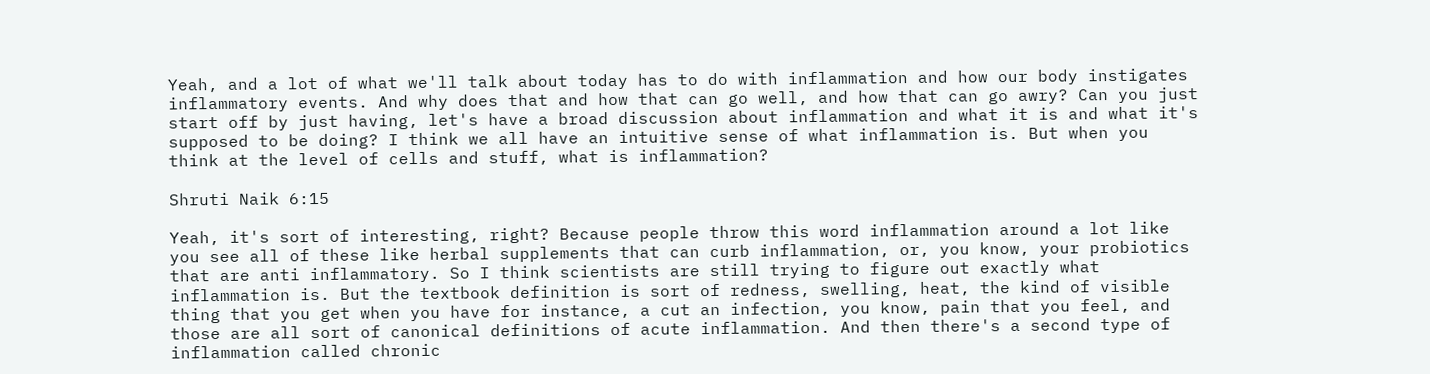Yeah, and a lot of what we'll talk about today has to do with inflammation and how our body instigates inflammatory events. And why does that and how that can go well, and how that can go awry? Can you just start off by just having, let's have a broad discussion about inflammation and what it is and what it's supposed to be doing? I think we all have an intuitive sense of what inflammation is. But when you think at the level of cells and stuff, what is inflammation?

Shruti Naik 6:15

Yeah, it's sort of interesting, right? Because people throw this word inflammation around a lot like you see all of these like herbal supplements that can curb inflammation, or, you know, your probiotics that are anti inflammatory. So I think scientists are still trying to figure out exactly what inflammation is. But the textbook definition is sort of redness, swelling, heat, the kind of visible thing that you get when you have for instance, a cut an infection, you know, pain that you feel, and those are all sort of canonical definitions of acute inflammation. And then there's a second type of inflammation called chronic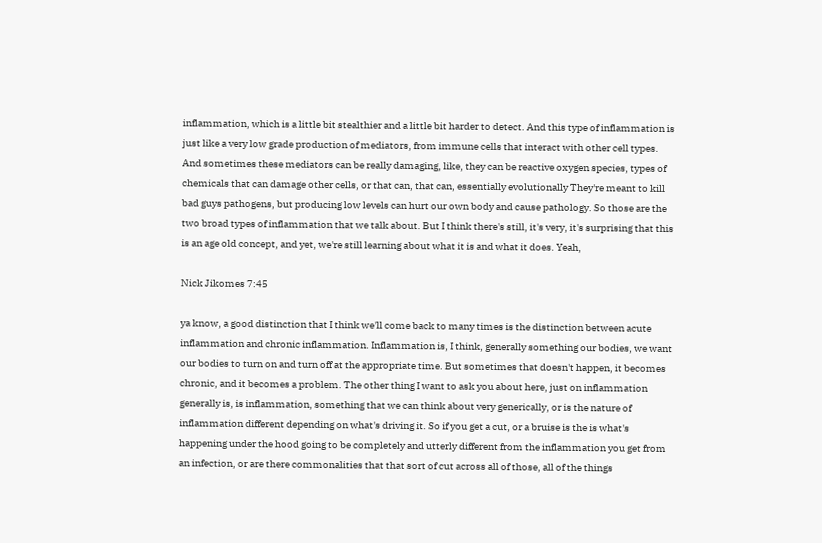inflammation, which is a little bit stealthier and a little bit harder to detect. And this type of inflammation is just like a very low grade production of mediators, from immune cells that interact with other cell types. And sometimes these mediators can be really damaging, like, they can be reactive oxygen species, types of chemicals that can damage other cells, or that can, that can, essentially evolutionally They're meant to kill bad guys pathogens, but producing low levels can hurt our own body and cause pathology. So those are the two broad types of inflammation that we talk about. But I think there's still, it's very, it's surprising that this is an age old concept, and yet, we're still learning about what it is and what it does. Yeah,

Nick Jikomes 7:45

ya know, a good distinction that I think we'll come back to many times is the distinction between acute inflammation and chronic inflammation. Inflammation is, I think, generally something our bodies, we want our bodies to turn on and turn off at the appropriate time. But sometimes that doesn't happen, it becomes chronic, and it becomes a problem. The other thing I want to ask you about here, just on inflammation generally is, is inflammation, something that we can think about very generically, or is the nature of inflammation different depending on what's driving it. So if you get a cut, or a bruise is the is what's happening under the hood going to be completely and utterly different from the inflammation you get from an infection, or are there commonalities that that sort of cut across all of those, all of the things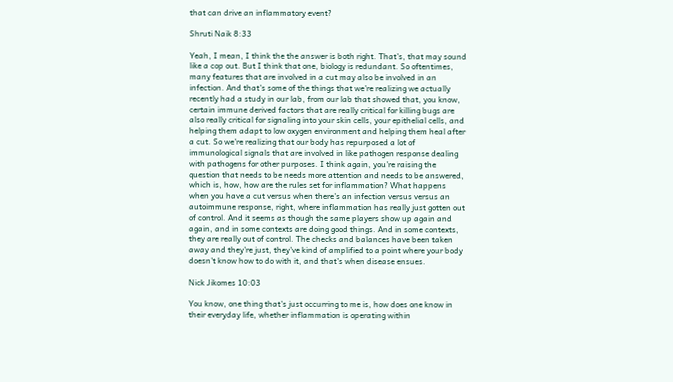that can drive an inflammatory event?

Shruti Naik 8:33

Yeah, I mean, I think the the answer is both right. That's, that may sound like a cop out. But I think that one, biology is redundant. So oftentimes, many features that are involved in a cut may also be involved in an infection. And that's some of the things that we're realizing we actually recently had a study in our lab, from our lab that showed that, you know, certain immune derived factors that are really critical for killing bugs are also really critical for signaling into your skin cells, your epithelial cells, and helping them adapt to low oxygen environment and helping them heal after a cut. So we're realizing that our body has repurposed a lot of immunological signals that are involved in like pathogen response dealing with pathogens for other purposes. I think again, you're raising the question that needs to be needs more attention and needs to be answered, which is, how, how are the rules set for inflammation? What happens when you have a cut versus when there's an infection versus versus an autoimmune response, right, where inflammation has really just gotten out of control. And it seems as though the same players show up again and again, and in some contexts are doing good things. And in some contexts, they are really out of control. The checks and balances have been taken away and they're just, they've kind of amplified to a point where your body doesn't know how to do with it, and that's when disease ensues.

Nick Jikomes 10:03

You know, one thing that's just occurring to me is, how does one know in their everyday life, whether inflammation is operating within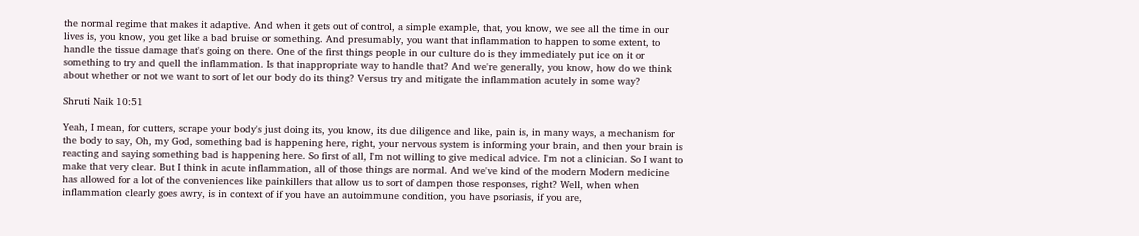the normal regime that makes it adaptive. And when it gets out of control, a simple example, that, you know, we see all the time in our lives is, you know, you get like a bad bruise or something. And presumably, you want that inflammation to happen to some extent, to handle the tissue damage that's going on there. One of the first things people in our culture do is they immediately put ice on it or something to try and quell the inflammation. Is that inappropriate way to handle that? And we're generally, you know, how do we think about whether or not we want to sort of let our body do its thing? Versus try and mitigate the inflammation acutely in some way?

Shruti Naik 10:51

Yeah, I mean, for cutters, scrape your body's just doing its, you know, its due diligence and like, pain is, in many ways, a mechanism for the body to say, Oh, my God, something bad is happening here, right, your nervous system is informing your brain, and then your brain is reacting and saying something bad is happening here. So first of all, I'm not willing to give medical advice. I'm not a clinician. So I want to make that very clear. But I think in acute inflammation, all of those things are normal. And we've kind of the modern Modern medicine has allowed for a lot of the conveniences like painkillers that allow us to sort of dampen those responses, right? Well, when when inflammation clearly goes awry, is in context of if you have an autoimmune condition, you have psoriasis, if you are,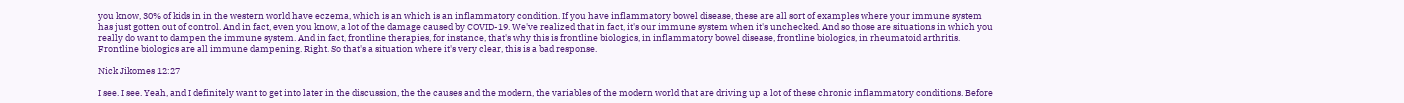you know, 30% of kids in in the western world have eczema, which is an which is an inflammatory condition. If you have inflammatory bowel disease, these are all sort of examples where your immune system has just gotten out of control. And in fact, even you know, a lot of the damage caused by COVID-19. We've realized that in fact, it's our immune system when it's unchecked. And so those are situations in which you really do want to dampen the immune system. And in fact, frontline therapies, for instance, that's why this is frontline biologics, in inflammatory bowel disease, frontline biologics, in rheumatoid arthritis. Frontline biologics are all immune dampening. Right. So that's a situation where it's very clear, this is a bad response.

Nick Jikomes 12:27

I see. I see. Yeah, and I definitely want to get into later in the discussion, the the causes and the modern, the variables of the modern world that are driving up a lot of these chronic inflammatory conditions. Before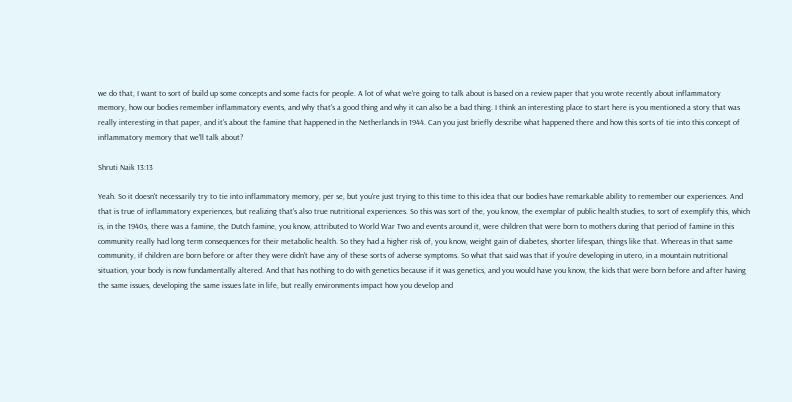we do that, I want to sort of build up some concepts and some facts for people. A lot of what we're going to talk about is based on a review paper that you wrote recently about inflammatory memory, how our bodies remember inflammatory events, and why that's a good thing and why it can also be a bad thing. I think an interesting place to start here is you mentioned a story that was really interesting in that paper, and it's about the famine that happened in the Netherlands in 1944. Can you just briefly describe what happened there and how this sorts of tie into this concept of inflammatory memory that we'll talk about?

Shruti Naik 13:13

Yeah. So it doesn't necessarily try to tie into inflammatory memory, per se, but you're just trying to this time to this idea that our bodies have remarkable ability to remember our experiences. And that is true of inflammatory experiences, but realizing that's also true nutritional experiences. So this was sort of the, you know, the exemplar of public health studies, to sort of exemplify this, which is, in the 1940s, there was a famine, the Dutch famine, you know, attributed to World War Two and events around it, were children that were born to mothers during that period of famine in this community really had long term consequences for their metabolic health. So they had a higher risk of, you know, weight gain of diabetes, shorter lifespan, things like that. Whereas in that same community, if children are born before or after they were didn't have any of these sorts of adverse symptoms. So what that said was that if you're developing in utero, in a mountain nutritional situation, your body is now fundamentally altered. And that has nothing to do with genetics because if it was genetics, and you would have you know, the kids that were born before and after having the same issues, developing the same issues late in life, but really environments impact how you develop and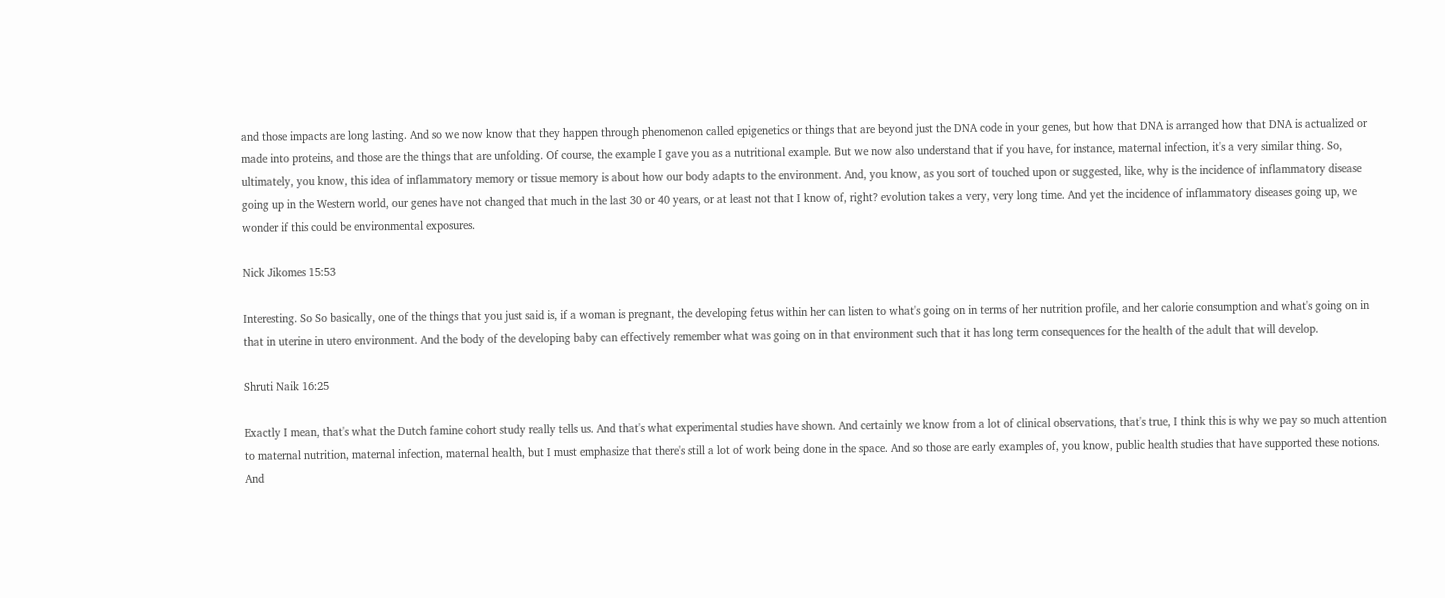and those impacts are long lasting. And so we now know that they happen through phenomenon called epigenetics or things that are beyond just the DNA code in your genes, but how that DNA is arranged how that DNA is actualized or made into proteins, and those are the things that are unfolding. Of course, the example I gave you as a nutritional example. But we now also understand that if you have, for instance, maternal infection, it's a very similar thing. So, ultimately, you know, this idea of inflammatory memory or tissue memory is about how our body adapts to the environment. And, you know, as you sort of touched upon or suggested, like, why is the incidence of inflammatory disease going up in the Western world, our genes have not changed that much in the last 30 or 40 years, or at least not that I know of, right? evolution takes a very, very long time. And yet the incidence of inflammatory diseases going up, we wonder if this could be environmental exposures.

Nick Jikomes 15:53

Interesting. So So basically, one of the things that you just said is, if a woman is pregnant, the developing fetus within her can listen to what's going on in terms of her nutrition profile, and her calorie consumption and what's going on in that in uterine in utero environment. And the body of the developing baby can effectively remember what was going on in that environment such that it has long term consequences for the health of the adult that will develop.

Shruti Naik 16:25

Exactly I mean, that's what the Dutch famine cohort study really tells us. And that's what experimental studies have shown. And certainly we know from a lot of clinical observations, that's true, I think this is why we pay so much attention to maternal nutrition, maternal infection, maternal health, but I must emphasize that there's still a lot of work being done in the space. And so those are early examples of, you know, public health studies that have supported these notions. And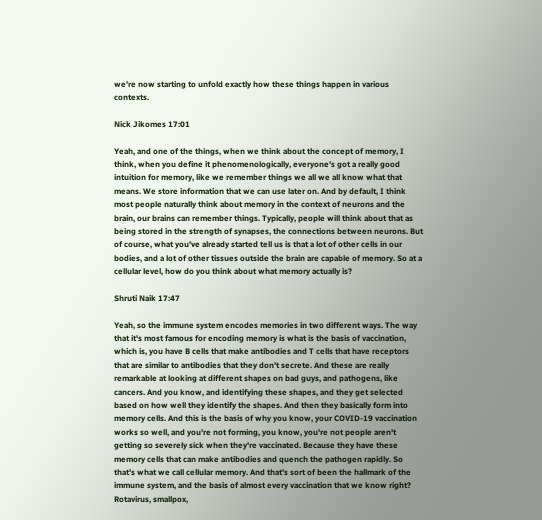we're now starting to unfold exactly how these things happen in various contexts.

Nick Jikomes 17:01

Yeah, and one of the things, when we think about the concept of memory, I think, when you define it phenomenologically, everyone's got a really good intuition for memory, like we remember things we all we all know what that means. We store information that we can use later on. And by default, I think most people naturally think about memory in the context of neurons and the brain, our brains can remember things. Typically, people will think about that as being stored in the strength of synapses, the connections between neurons. But of course, what you've already started tell us is that a lot of other cells in our bodies, and a lot of other tissues outside the brain are capable of memory. So at a cellular level, how do you think about what memory actually is?

Shruti Naik 17:47

Yeah, so the immune system encodes memories in two different ways. The way that it's most famous for encoding memory is what is the basis of vaccination, which is, you have B cells that make antibodies and T cells that have receptors that are similar to antibodies that they don't secrete. And these are really remarkable at looking at different shapes on bad guys, and pathogens, like cancers. And you know, and identifying these shapes, and they get selected based on how well they identify the shapes. And then they basically form into memory cells. And this is the basis of why you know, your COVID-19 vaccination works so well, and you're not forming, you know, you're not people aren't getting so severely sick when they're vaccinated. Because they have these memory cells that can make antibodies and quench the pathogen rapidly. So that's what we call cellular memory. And that's sort of been the hallmark of the immune system, and the basis of almost every vaccination that we know right? Rotavirus, smallpox,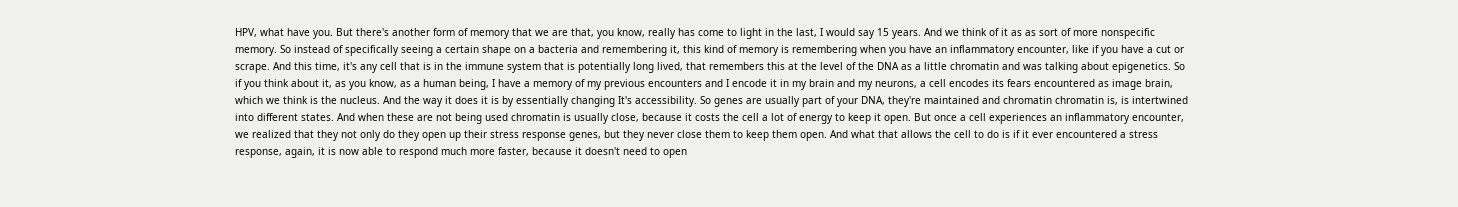HPV, what have you. But there's another form of memory that we are that, you know, really has come to light in the last, I would say 15 years. And we think of it as as sort of more nonspecific memory. So instead of specifically seeing a certain shape on a bacteria and remembering it, this kind of memory is remembering when you have an inflammatory encounter, like if you have a cut or scrape. And this time, it's any cell that is in the immune system that is potentially long lived, that remembers this at the level of the DNA as a little chromatin and was talking about epigenetics. So if you think about it, as you know, as a human being, I have a memory of my previous encounters and I encode it in my brain and my neurons, a cell encodes its fears encountered as image brain, which we think is the nucleus. And the way it does it is by essentially changing It's accessibility. So genes are usually part of your DNA, they're maintained and chromatin chromatin is, is intertwined into different states. And when these are not being used chromatin is usually close, because it costs the cell a lot of energy to keep it open. But once a cell experiences an inflammatory encounter, we realized that they not only do they open up their stress response genes, but they never close them to keep them open. And what that allows the cell to do is if it ever encountered a stress response, again, it is now able to respond much more faster, because it doesn't need to open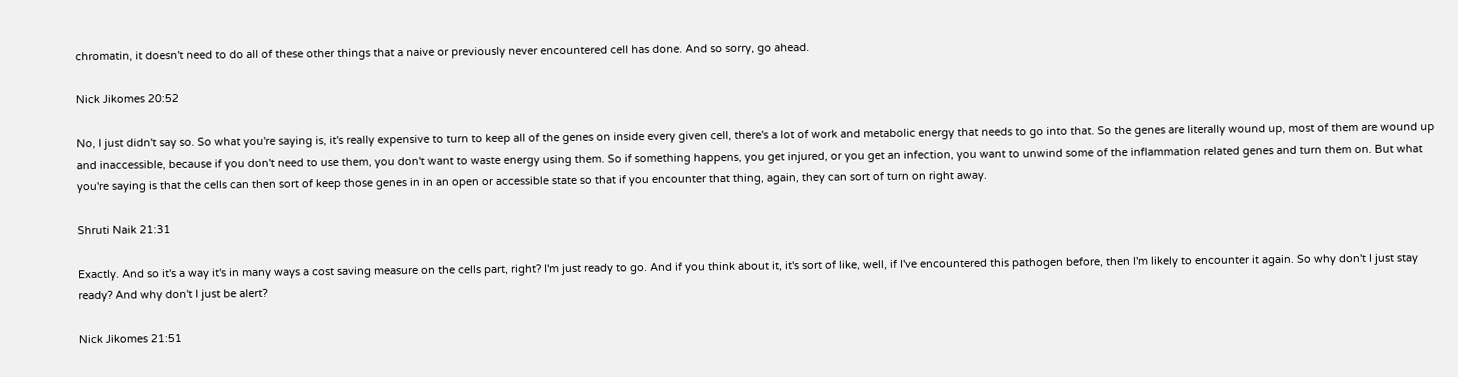chromatin, it doesn't need to do all of these other things that a naive or previously never encountered cell has done. And so sorry, go ahead.

Nick Jikomes 20:52

No, I just didn't say so. So what you're saying is, it's really expensive to turn to keep all of the genes on inside every given cell, there's a lot of work and metabolic energy that needs to go into that. So the genes are literally wound up, most of them are wound up and inaccessible, because if you don't need to use them, you don't want to waste energy using them. So if something happens, you get injured, or you get an infection, you want to unwind some of the inflammation related genes and turn them on. But what you're saying is that the cells can then sort of keep those genes in in an open or accessible state so that if you encounter that thing, again, they can sort of turn on right away.

Shruti Naik 21:31

Exactly. And so it's a way it's in many ways a cost saving measure on the cells part, right? I'm just ready to go. And if you think about it, it's sort of like, well, if I've encountered this pathogen before, then I'm likely to encounter it again. So why don't I just stay ready? And why don't I just be alert?

Nick Jikomes 21:51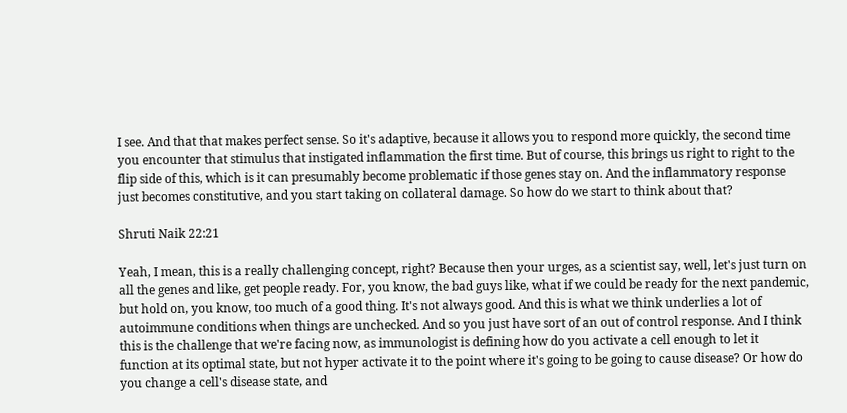I see. And that that makes perfect sense. So it's adaptive, because it allows you to respond more quickly, the second time you encounter that stimulus that instigated inflammation the first time. But of course, this brings us right to right to the flip side of this, which is it can presumably become problematic if those genes stay on. And the inflammatory response just becomes constitutive, and you start taking on collateral damage. So how do we start to think about that?

Shruti Naik 22:21

Yeah, I mean, this is a really challenging concept, right? Because then your urges, as a scientist say, well, let's just turn on all the genes and like, get people ready. For, you know, the bad guys like, what if we could be ready for the next pandemic, but hold on, you know, too much of a good thing. It's not always good. And this is what we think underlies a lot of autoimmune conditions when things are unchecked. And so you just have sort of an out of control response. And I think this is the challenge that we're facing now, as immunologist is defining how do you activate a cell enough to let it function at its optimal state, but not hyper activate it to the point where it's going to be going to cause disease? Or how do you change a cell's disease state, and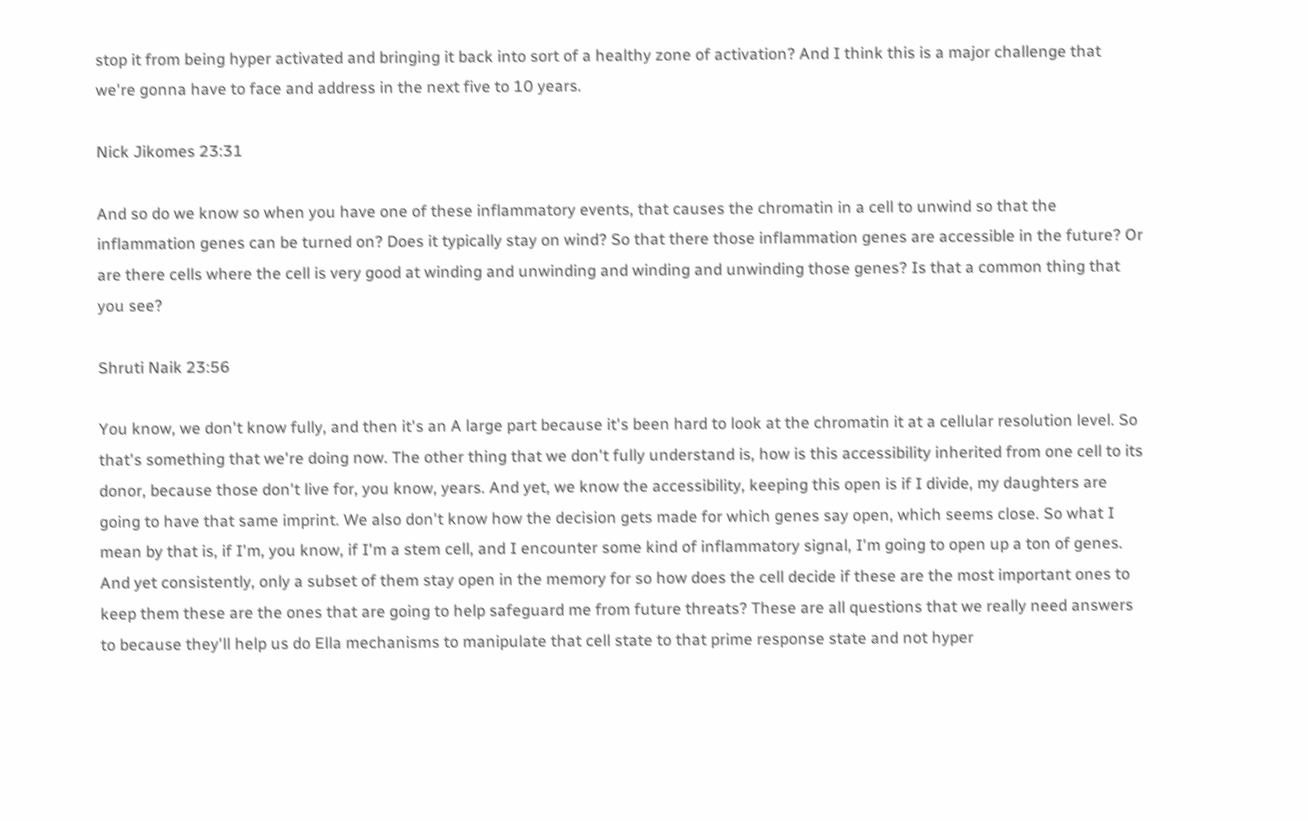stop it from being hyper activated and bringing it back into sort of a healthy zone of activation? And I think this is a major challenge that we're gonna have to face and address in the next five to 10 years.

Nick Jikomes 23:31

And so do we know so when you have one of these inflammatory events, that causes the chromatin in a cell to unwind so that the inflammation genes can be turned on? Does it typically stay on wind? So that there those inflammation genes are accessible in the future? Or are there cells where the cell is very good at winding and unwinding and winding and unwinding those genes? Is that a common thing that you see?

Shruti Naik 23:56

You know, we don't know fully, and then it's an A large part because it's been hard to look at the chromatin it at a cellular resolution level. So that's something that we're doing now. The other thing that we don't fully understand is, how is this accessibility inherited from one cell to its donor, because those don't live for, you know, years. And yet, we know the accessibility, keeping this open is if I divide, my daughters are going to have that same imprint. We also don't know how the decision gets made for which genes say open, which seems close. So what I mean by that is, if I'm, you know, if I'm a stem cell, and I encounter some kind of inflammatory signal, I'm going to open up a ton of genes. And yet consistently, only a subset of them stay open in the memory for so how does the cell decide if these are the most important ones to keep them these are the ones that are going to help safeguard me from future threats? These are all questions that we really need answers to because they'll help us do Ella mechanisms to manipulate that cell state to that prime response state and not hyper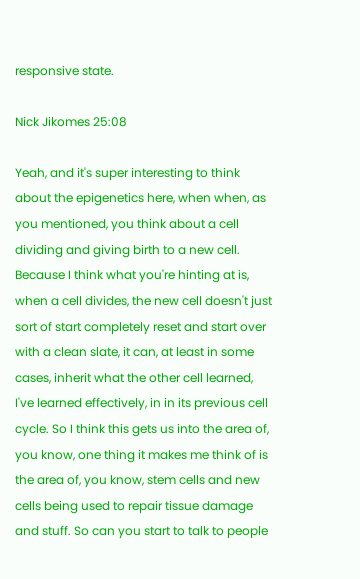responsive state.

Nick Jikomes 25:08

Yeah, and it's super interesting to think about the epigenetics here, when when, as you mentioned, you think about a cell dividing and giving birth to a new cell. Because I think what you're hinting at is, when a cell divides, the new cell doesn't just sort of start completely reset and start over with a clean slate, it can, at least in some cases, inherit what the other cell learned, I've learned effectively, in in its previous cell cycle. So I think this gets us into the area of, you know, one thing it makes me think of is the area of, you know, stem cells and new cells being used to repair tissue damage and stuff. So can you start to talk to people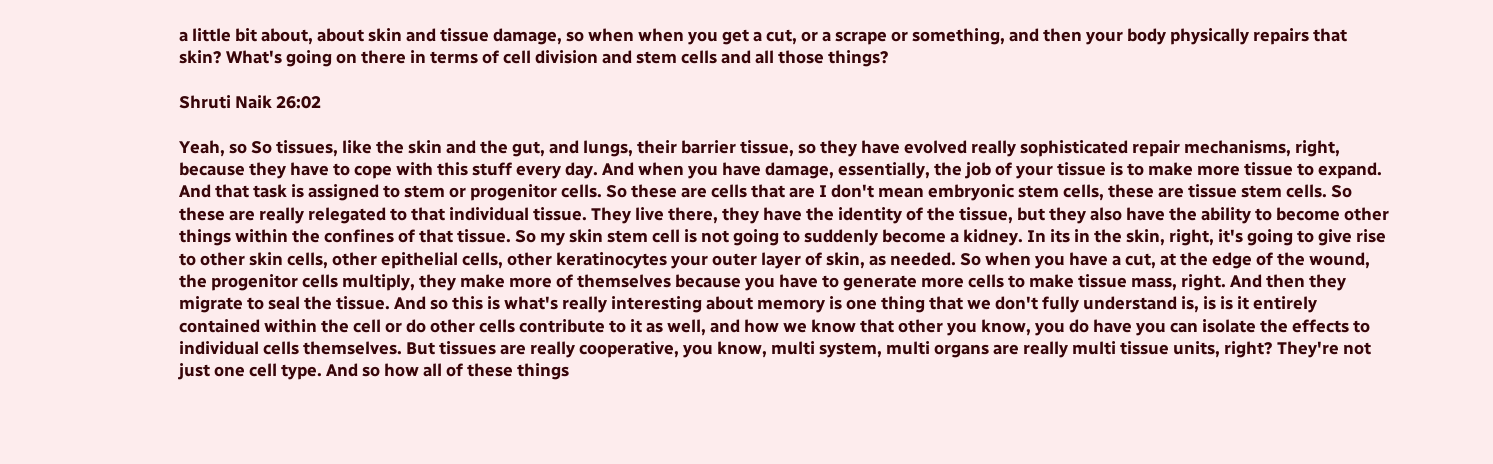a little bit about, about skin and tissue damage, so when when you get a cut, or a scrape or something, and then your body physically repairs that skin? What's going on there in terms of cell division and stem cells and all those things?

Shruti Naik 26:02

Yeah, so So tissues, like the skin and the gut, and lungs, their barrier tissue, so they have evolved really sophisticated repair mechanisms, right, because they have to cope with this stuff every day. And when you have damage, essentially, the job of your tissue is to make more tissue to expand. And that task is assigned to stem or progenitor cells. So these are cells that are I don't mean embryonic stem cells, these are tissue stem cells. So these are really relegated to that individual tissue. They live there, they have the identity of the tissue, but they also have the ability to become other things within the confines of that tissue. So my skin stem cell is not going to suddenly become a kidney. In its in the skin, right, it's going to give rise to other skin cells, other epithelial cells, other keratinocytes your outer layer of skin, as needed. So when you have a cut, at the edge of the wound, the progenitor cells multiply, they make more of themselves because you have to generate more cells to make tissue mass, right. And then they migrate to seal the tissue. And so this is what's really interesting about memory is one thing that we don't fully understand is, is is it entirely contained within the cell or do other cells contribute to it as well, and how we know that other you know, you do have you can isolate the effects to individual cells themselves. But tissues are really cooperative, you know, multi system, multi organs are really multi tissue units, right? They're not just one cell type. And so how all of these things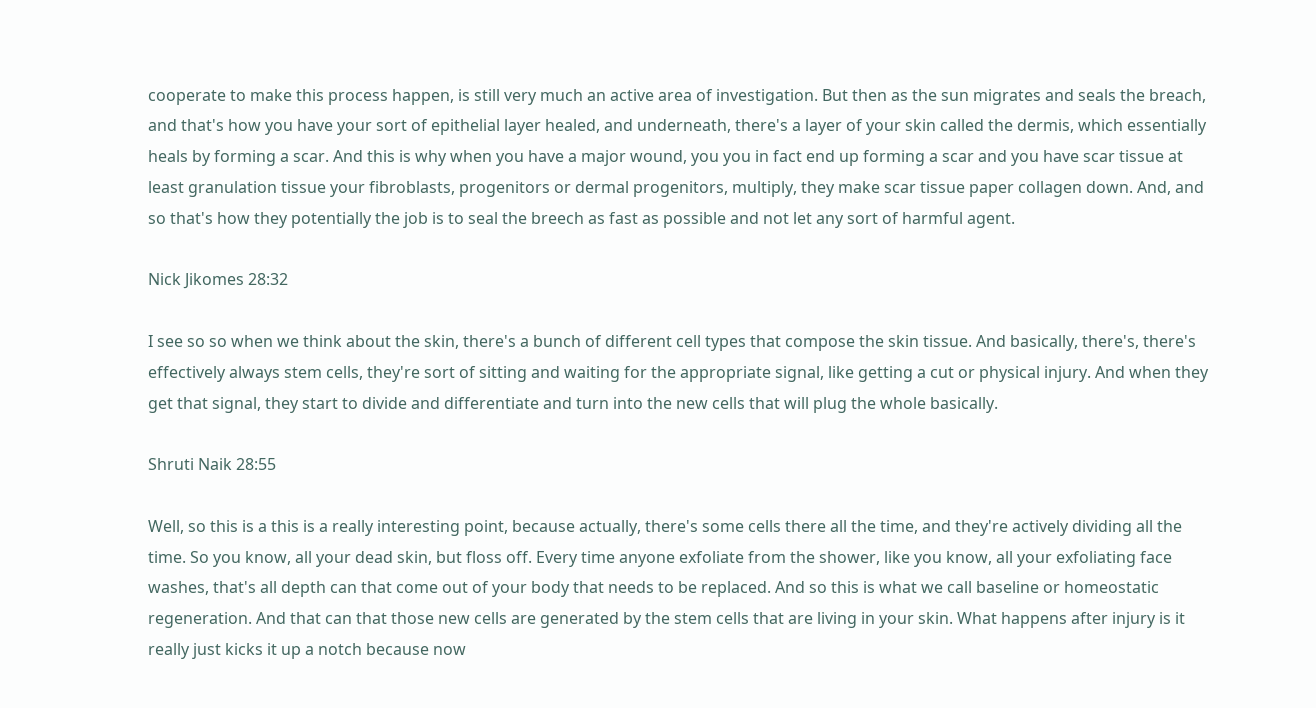cooperate to make this process happen, is still very much an active area of investigation. But then as the sun migrates and seals the breach, and that's how you have your sort of epithelial layer healed, and underneath, there's a layer of your skin called the dermis, which essentially heals by forming a scar. And this is why when you have a major wound, you you in fact end up forming a scar and you have scar tissue at least granulation tissue your fibroblasts, progenitors or dermal progenitors, multiply, they make scar tissue paper collagen down. And, and so that's how they potentially the job is to seal the breech as fast as possible and not let any sort of harmful agent.

Nick Jikomes 28:32

I see so so when we think about the skin, there's a bunch of different cell types that compose the skin tissue. And basically, there's, there's effectively always stem cells, they're sort of sitting and waiting for the appropriate signal, like getting a cut or physical injury. And when they get that signal, they start to divide and differentiate and turn into the new cells that will plug the whole basically.

Shruti Naik 28:55

Well, so this is a this is a really interesting point, because actually, there's some cells there all the time, and they're actively dividing all the time. So you know, all your dead skin, but floss off. Every time anyone exfoliate from the shower, like you know, all your exfoliating face washes, that's all depth can that come out of your body that needs to be replaced. And so this is what we call baseline or homeostatic regeneration. And that can that those new cells are generated by the stem cells that are living in your skin. What happens after injury is it really just kicks it up a notch because now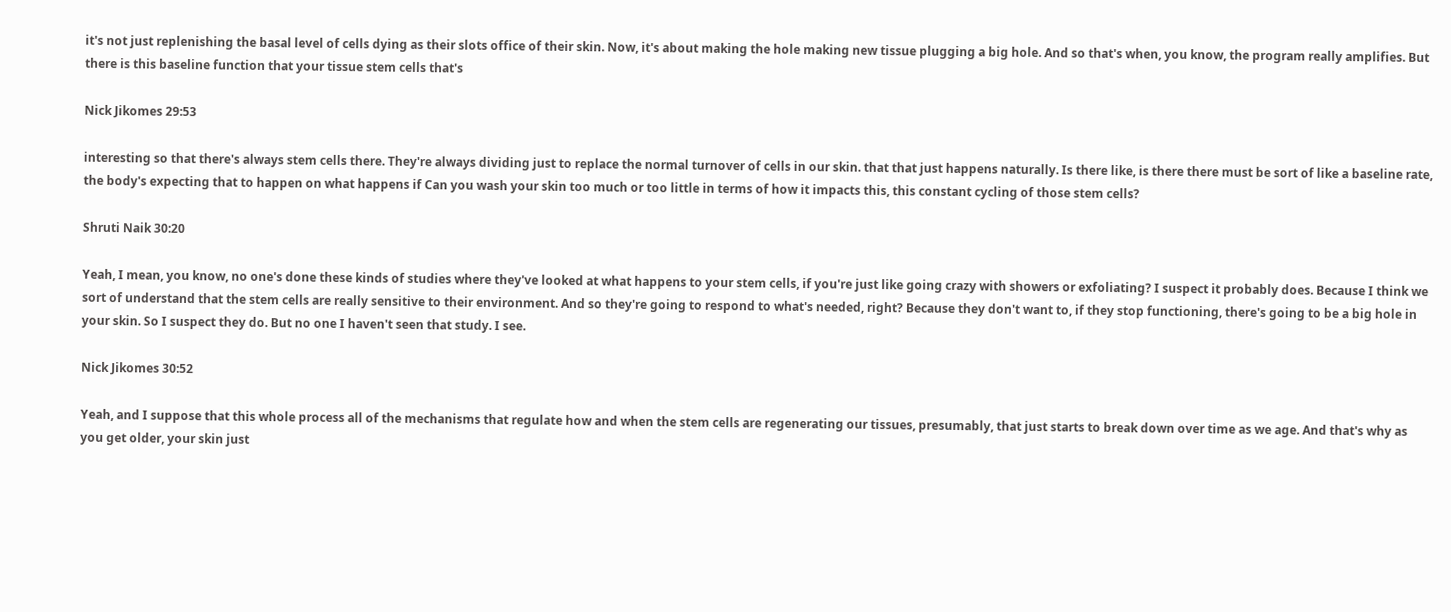it's not just replenishing the basal level of cells dying as their slots office of their skin. Now, it's about making the hole making new tissue plugging a big hole. And so that's when, you know, the program really amplifies. But there is this baseline function that your tissue stem cells that's

Nick Jikomes 29:53

interesting so that there's always stem cells there. They're always dividing just to replace the normal turnover of cells in our skin. that that just happens naturally. Is there like, is there there must be sort of like a baseline rate, the body's expecting that to happen on what happens if Can you wash your skin too much or too little in terms of how it impacts this, this constant cycling of those stem cells?

Shruti Naik 30:20

Yeah, I mean, you know, no one's done these kinds of studies where they've looked at what happens to your stem cells, if you're just like going crazy with showers or exfoliating? I suspect it probably does. Because I think we sort of understand that the stem cells are really sensitive to their environment. And so they're going to respond to what's needed, right? Because they don't want to, if they stop functioning, there's going to be a big hole in your skin. So I suspect they do. But no one I haven't seen that study. I see.

Nick Jikomes 30:52

Yeah, and I suppose that this whole process all of the mechanisms that regulate how and when the stem cells are regenerating our tissues, presumably, that just starts to break down over time as we age. And that's why as you get older, your skin just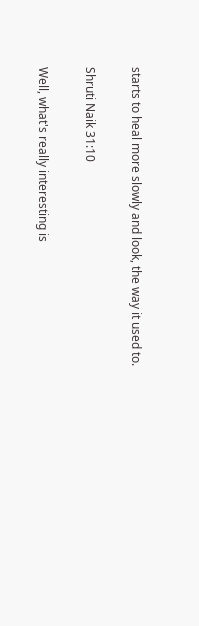starts to heal more slowly and look, the way it used to.

Shruti Naik 31:10

Well, what's really interesting is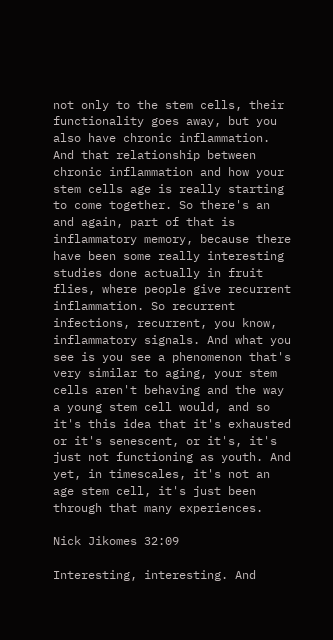not only to the stem cells, their functionality goes away, but you also have chronic inflammation. And that relationship between chronic inflammation and how your stem cells age is really starting to come together. So there's an and again, part of that is inflammatory memory, because there have been some really interesting studies done actually in fruit flies, where people give recurrent inflammation. So recurrent infections, recurrent, you know, inflammatory signals. And what you see is you see a phenomenon that's very similar to aging, your stem cells aren't behaving and the way a young stem cell would, and so it's this idea that it's exhausted or it's senescent, or it's, it's just not functioning as youth. And yet, in timescales, it's not an age stem cell, it's just been through that many experiences.

Nick Jikomes 32:09

Interesting, interesting. And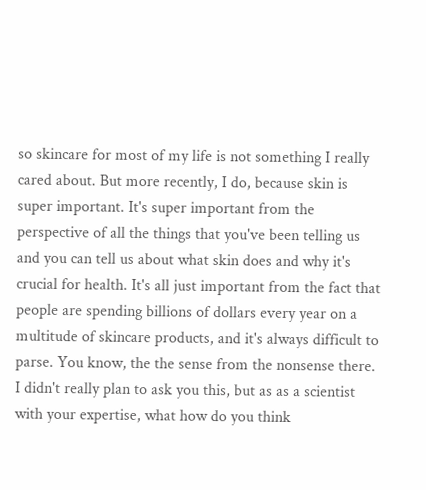so skincare for most of my life is not something I really cared about. But more recently, I do, because skin is super important. It's super important from the perspective of all the things that you've been telling us and you can tell us about what skin does and why it's crucial for health. It's all just important from the fact that people are spending billions of dollars every year on a multitude of skincare products, and it's always difficult to parse. You know, the the sense from the nonsense there. I didn't really plan to ask you this, but as as a scientist with your expertise, what how do you think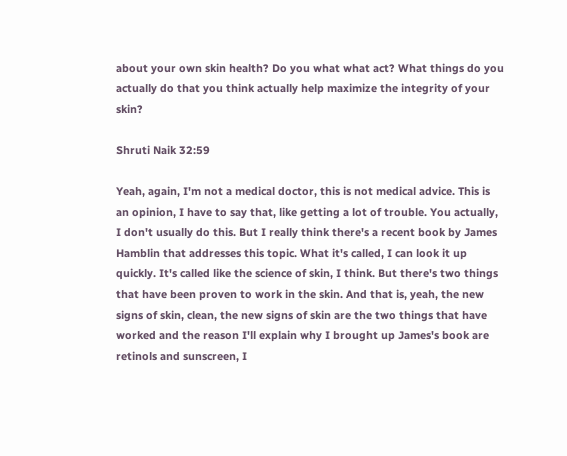about your own skin health? Do you what what act? What things do you actually do that you think actually help maximize the integrity of your skin?

Shruti Naik 32:59

Yeah, again, I'm not a medical doctor, this is not medical advice. This is an opinion, I have to say that, like getting a lot of trouble. You actually, I don't usually do this. But I really think there's a recent book by James Hamblin that addresses this topic. What it's called, I can look it up quickly. It's called like the science of skin, I think. But there's two things that have been proven to work in the skin. And that is, yeah, the new signs of skin, clean, the new signs of skin are the two things that have worked and the reason I'll explain why I brought up James's book are retinols and sunscreen, I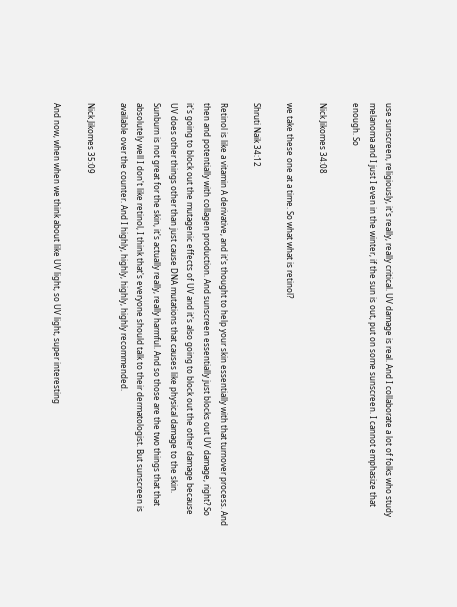use sunscreen, religiously, it's really, really critical. UV damage is real. And I collaborate a lot of folks who study melanoma and I just I even in the winter, if the sun is out, put on some sunscreen. I cannot emphasize that enough. So

Nick Jikomes 34:08

we take these one at a time. So what what is retinol?

Shruti Naik 34:12

Retinol is like a vitamin A derivative, and it's thought to help your skin essentially with that turnover process. And then and potentially with collagen production. And sunscreen essentially just blocks out UV damage, right? So it's going to block out the mutagenic effects of UV and it's also going to block out the other damage because UV does other things other than just cause DNA mutations that causes like physical damage to the skin. Sunburn is not great for the skin, it's actually really, really harmful. And so those are the two things that that absolutely well I don't like retinol, I think that's everyone should talk to their dermatologist. But sunscreen is available over the counter. And I highly, highly, highly, highly recommended.

Nick Jikomes 35:09

And now, when when we think about like UV light, so UV light, super interesting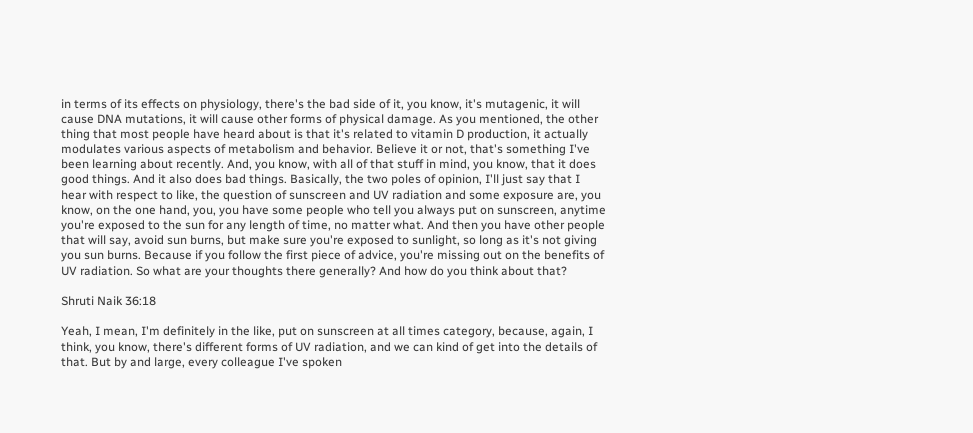in terms of its effects on physiology, there's the bad side of it, you know, it's mutagenic, it will cause DNA mutations, it will cause other forms of physical damage. As you mentioned, the other thing that most people have heard about is that it's related to vitamin D production, it actually modulates various aspects of metabolism and behavior. Believe it or not, that's something I've been learning about recently. And, you know, with all of that stuff in mind, you know, that it does good things. And it also does bad things. Basically, the two poles of opinion, I'll just say that I hear with respect to like, the question of sunscreen and UV radiation and some exposure are, you know, on the one hand, you, you have some people who tell you always put on sunscreen, anytime you're exposed to the sun for any length of time, no matter what. And then you have other people that will say, avoid sun burns, but make sure you're exposed to sunlight, so long as it's not giving you sun burns. Because if you follow the first piece of advice, you're missing out on the benefits of UV radiation. So what are your thoughts there generally? And how do you think about that?

Shruti Naik 36:18

Yeah, I mean, I'm definitely in the like, put on sunscreen at all times category, because, again, I think, you know, there's different forms of UV radiation, and we can kind of get into the details of that. But by and large, every colleague I've spoken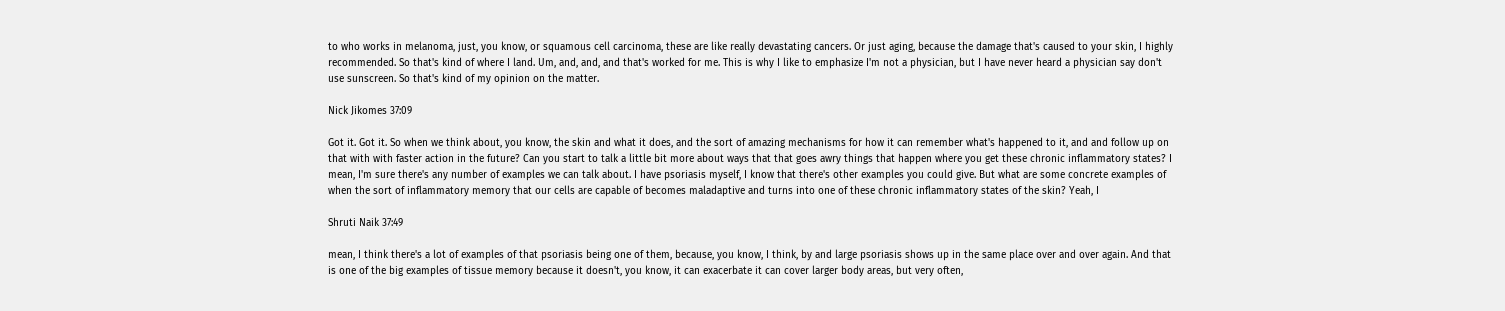to who works in melanoma, just, you know, or squamous cell carcinoma, these are like really devastating cancers. Or just aging, because the damage that's caused to your skin, I highly recommended. So that's kind of where I land. Um, and, and, and that's worked for me. This is why I like to emphasize I'm not a physician, but I have never heard a physician say don't use sunscreen. So that's kind of my opinion on the matter.

Nick Jikomes 37:09

Got it. Got it. So when we think about, you know, the skin and what it does, and the sort of amazing mechanisms for how it can remember what's happened to it, and and follow up on that with with faster action in the future? Can you start to talk a little bit more about ways that that goes awry things that happen where you get these chronic inflammatory states? I mean, I'm sure there's any number of examples we can talk about. I have psoriasis myself, I know that there's other examples you could give. But what are some concrete examples of when the sort of inflammatory memory that our cells are capable of becomes maladaptive and turns into one of these chronic inflammatory states of the skin? Yeah, I

Shruti Naik 37:49

mean, I think there's a lot of examples of that psoriasis being one of them, because, you know, I think, by and large psoriasis shows up in the same place over and over again. And that is one of the big examples of tissue memory because it doesn't, you know, it can exacerbate it can cover larger body areas, but very often,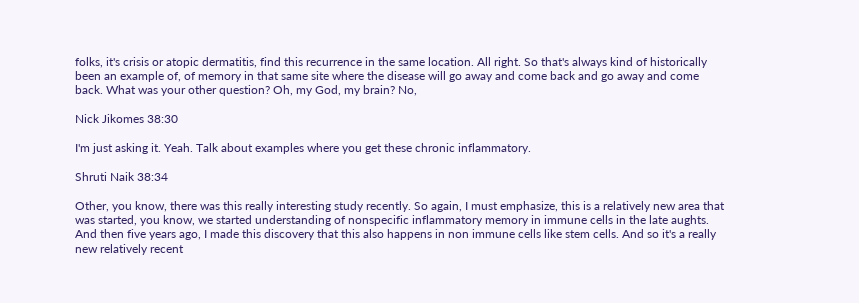folks, it's crisis or atopic dermatitis, find this recurrence in the same location. All right. So that's always kind of historically been an example of, of memory in that same site where the disease will go away and come back and go away and come back. What was your other question? Oh, my God, my brain? No,

Nick Jikomes 38:30

I'm just asking it. Yeah. Talk about examples where you get these chronic inflammatory.

Shruti Naik 38:34

Other, you know, there was this really interesting study recently. So again, I must emphasize, this is a relatively new area that was started, you know, we started understanding of nonspecific inflammatory memory in immune cells in the late aughts. And then five years ago, I made this discovery that this also happens in non immune cells like stem cells. And so it's a really new relatively recent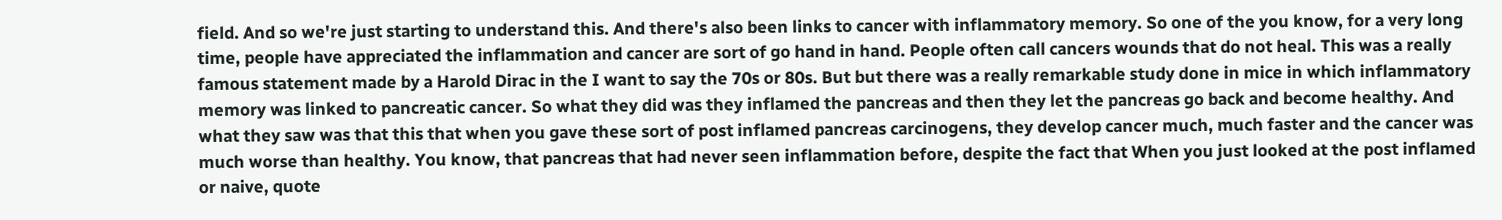field. And so we're just starting to understand this. And there's also been links to cancer with inflammatory memory. So one of the you know, for a very long time, people have appreciated the inflammation and cancer are sort of go hand in hand. People often call cancers wounds that do not heal. This was a really famous statement made by a Harold Dirac in the I want to say the 70s or 80s. But but there was a really remarkable study done in mice in which inflammatory memory was linked to pancreatic cancer. So what they did was they inflamed the pancreas and then they let the pancreas go back and become healthy. And what they saw was that this that when you gave these sort of post inflamed pancreas carcinogens, they develop cancer much, much faster and the cancer was much worse than healthy. You know, that pancreas that had never seen inflammation before, despite the fact that When you just looked at the post inflamed or naive, quote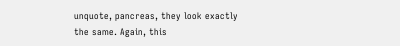unquote, pancreas, they look exactly the same. Again, this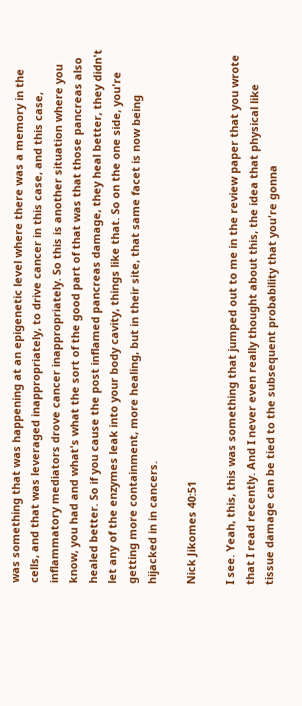was something that was happening at an epigenetic level where there was a memory in the cells, and that was leveraged inappropriately, to drive cancer in this case, and this case, inflammatory mediators drove cancer inappropriately. So this is another situation where you know, you had and what's what the sort of the good part of that was that those pancreas also healed better. So if you cause the post inflamed pancreas damage, they heal better, they didn't let any of the enzymes leak into your body cavity, things like that. So on the one side, you're getting more containment, more healing, but in their site, that same facet is now being hijacked in in cancers.

Nick Jikomes 40:51

I see. Yeah, this, this was something that jumped out to me in the review paper that you wrote that I read recently. And I never even really thought about this, the idea that physical like tissue damage can be tied to the subsequent probability that you're gonna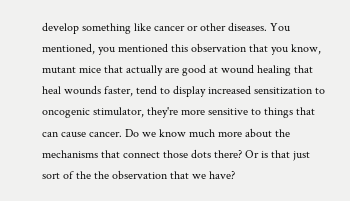develop something like cancer or other diseases. You mentioned, you mentioned this observation that you know, mutant mice that actually are good at wound healing that heal wounds faster, tend to display increased sensitization to oncogenic stimulator, they're more sensitive to things that can cause cancer. Do we know much more about the mechanisms that connect those dots there? Or is that just sort of the the observation that we have?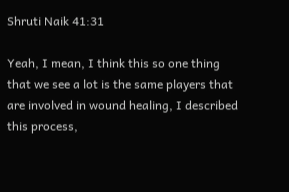Shruti Naik 41:31

Yeah, I mean, I think this so one thing that we see a lot is the same players that are involved in wound healing, I described this process,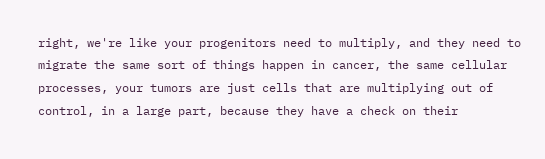right, we're like your progenitors need to multiply, and they need to migrate the same sort of things happen in cancer, the same cellular processes, your tumors are just cells that are multiplying out of control, in a large part, because they have a check on their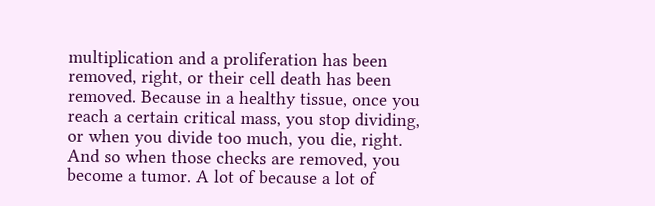multiplication and a proliferation has been removed, right, or their cell death has been removed. Because in a healthy tissue, once you reach a certain critical mass, you stop dividing, or when you divide too much, you die, right. And so when those checks are removed, you become a tumor. A lot of because a lot of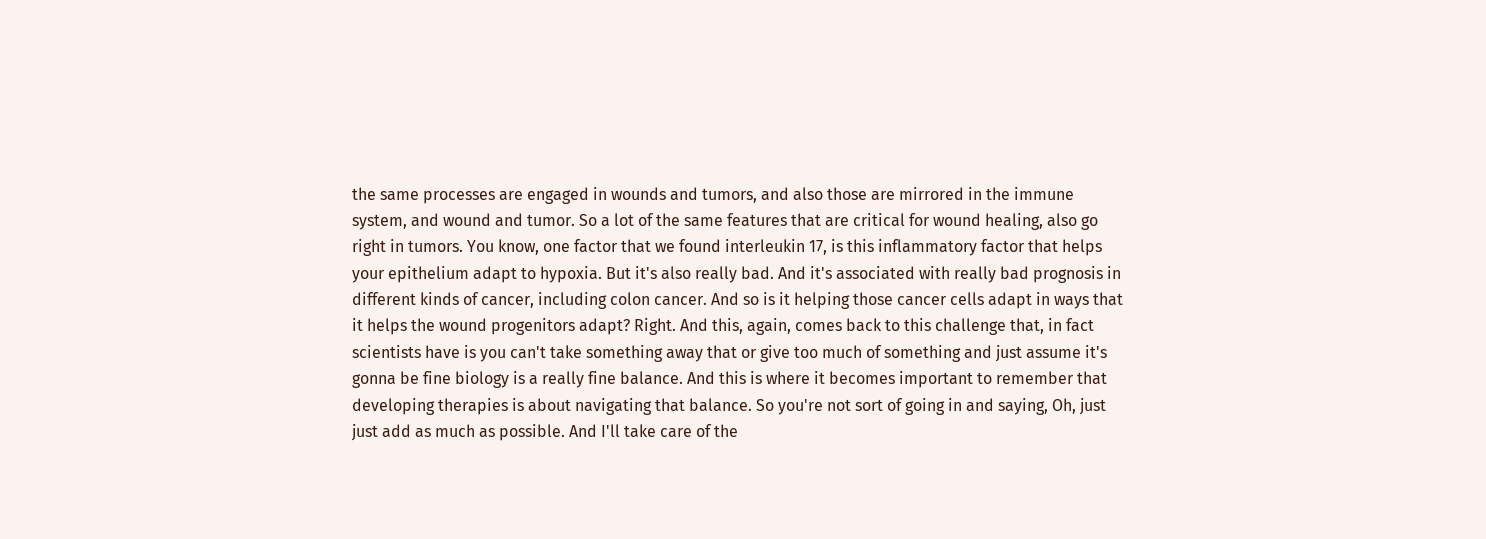the same processes are engaged in wounds and tumors, and also those are mirrored in the immune system, and wound and tumor. So a lot of the same features that are critical for wound healing, also go right in tumors. You know, one factor that we found interleukin 17, is this inflammatory factor that helps your epithelium adapt to hypoxia. But it's also really bad. And it's associated with really bad prognosis in different kinds of cancer, including colon cancer. And so is it helping those cancer cells adapt in ways that it helps the wound progenitors adapt? Right. And this, again, comes back to this challenge that, in fact scientists have is you can't take something away that or give too much of something and just assume it's gonna be fine biology is a really fine balance. And this is where it becomes important to remember that developing therapies is about navigating that balance. So you're not sort of going in and saying, Oh, just just add as much as possible. And I'll take care of the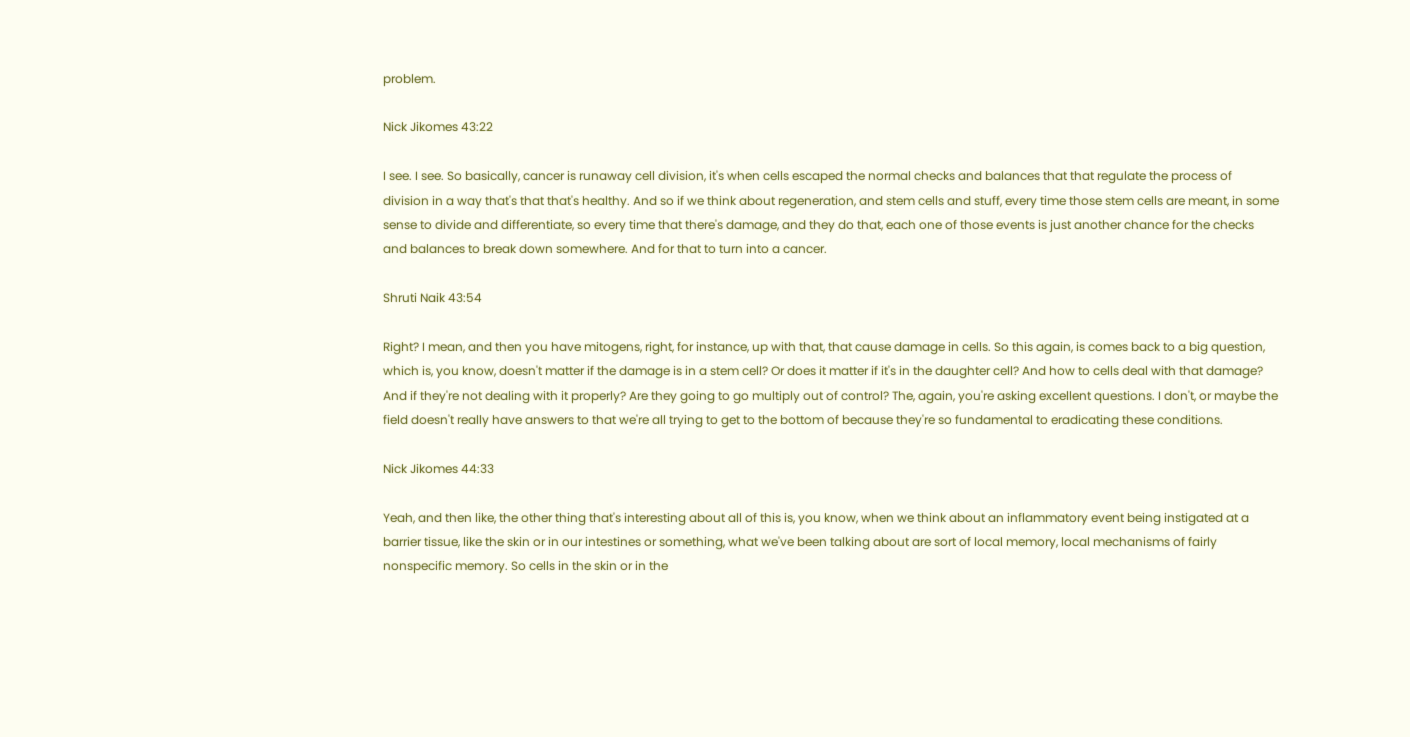problem.

Nick Jikomes 43:22

I see. I see. So basically, cancer is runaway cell division, it's when cells escaped the normal checks and balances that that regulate the process of division in a way that's that that's healthy. And so if we think about regeneration, and stem cells and stuff, every time those stem cells are meant, in some sense to divide and differentiate, so every time that there's damage, and they do that, each one of those events is just another chance for the checks and balances to break down somewhere. And for that to turn into a cancer.

Shruti Naik 43:54

Right? I mean, and then you have mitogens, right, for instance, up with that, that cause damage in cells. So this again, is comes back to a big question, which is, you know, doesn't matter if the damage is in a stem cell? Or does it matter if it's in the daughter cell? And how to cells deal with that damage? And if they're not dealing with it properly? Are they going to go multiply out of control? The, again, you're asking excellent questions. I don't, or maybe the field doesn't really have answers to that we're all trying to get to the bottom of because they're so fundamental to eradicating these conditions.

Nick Jikomes 44:33

Yeah, and then like, the other thing that's interesting about all of this is, you know, when we think about an inflammatory event being instigated at a barrier tissue, like the skin or in our intestines or something, what we've been talking about are sort of local memory, local mechanisms of fairly nonspecific memory. So cells in the skin or in the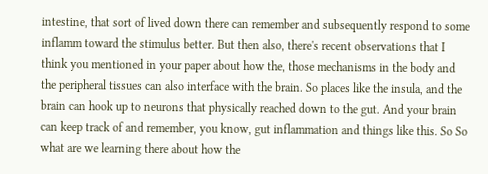intestine, that sort of lived down there can remember and subsequently respond to some inflamm toward the stimulus better. But then also, there's recent observations that I think you mentioned in your paper about how the, those mechanisms in the body and the peripheral tissues can also interface with the brain. So places like the insula, and the brain can hook up to neurons that physically reached down to the gut. And your brain can keep track of and remember, you know, gut inflammation and things like this. So So what are we learning there about how the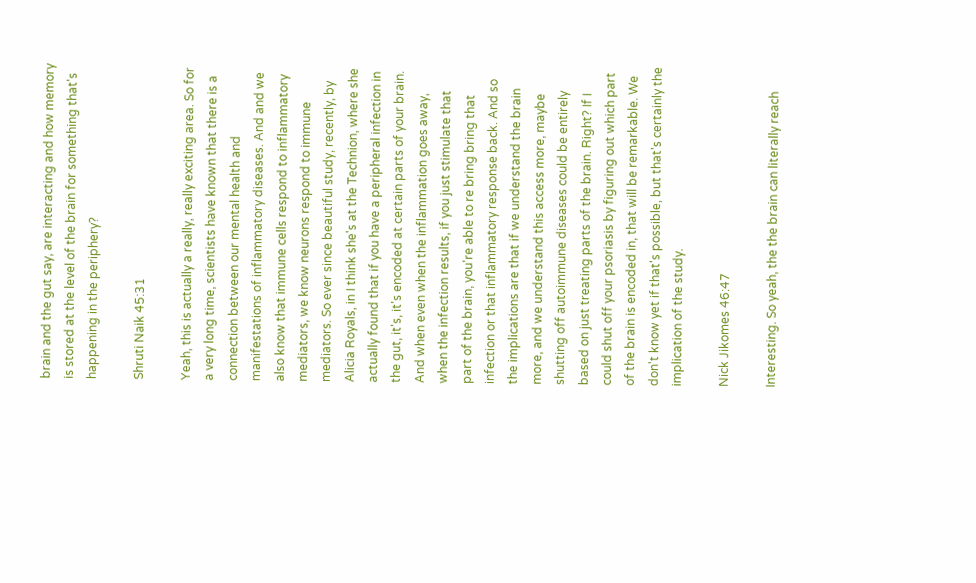brain and the gut say, are interacting and how memory is stored at the level of the brain for something that's happening in the periphery?

Shruti Naik 45:31

Yeah, this is actually a really, really exciting area. So for a very long time, scientists have known that there is a connection between our mental health and manifestations of inflammatory diseases. And and we also know that immune cells respond to inflammatory mediators, we know neurons respond to immune mediators. So ever since beautiful study, recently, by Alicia Royals, in I think she's at the Technion, where she actually found that if you have a peripheral infection in the gut, it's, it's encoded at certain parts of your brain. And when even when the inflammation goes away, when the infection results, if you just stimulate that part of the brain, you're able to re bring bring that infection or that inflammatory response back. And so the implications are that if we understand the brain more, and we understand this access more, maybe shutting off autoimmune diseases could be entirely based on just treating parts of the brain. Right? If I could shut off your psoriasis by figuring out which part of the brain is encoded in, that will be remarkable. We don't know yet if that's possible, but that's certainly the implication of the study.

Nick Jikomes 46:47

Interesting. So yeah, the the brain can literally reach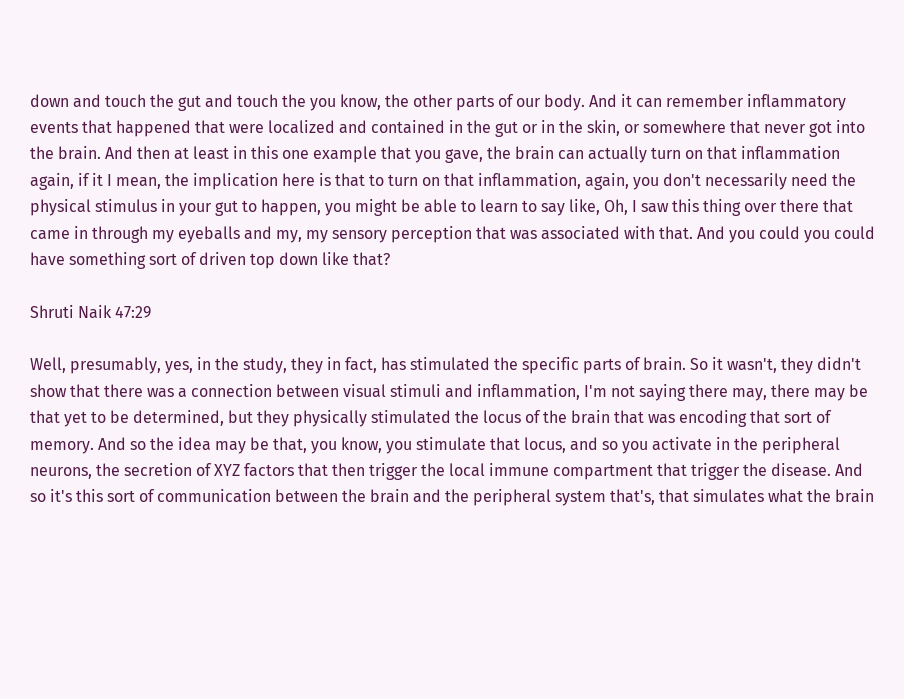down and touch the gut and touch the you know, the other parts of our body. And it can remember inflammatory events that happened that were localized and contained in the gut or in the skin, or somewhere that never got into the brain. And then at least in this one example that you gave, the brain can actually turn on that inflammation again, if it I mean, the implication here is that to turn on that inflammation, again, you don't necessarily need the physical stimulus in your gut to happen, you might be able to learn to say like, Oh, I saw this thing over there that came in through my eyeballs and my, my sensory perception that was associated with that. And you could you could have something sort of driven top down like that?

Shruti Naik 47:29

Well, presumably, yes, in the study, they in fact, has stimulated the specific parts of brain. So it wasn't, they didn't show that there was a connection between visual stimuli and inflammation, I'm not saying there may, there may be that yet to be determined, but they physically stimulated the locus of the brain that was encoding that sort of memory. And so the idea may be that, you know, you stimulate that locus, and so you activate in the peripheral neurons, the secretion of XYZ factors that then trigger the local immune compartment that trigger the disease. And so it's this sort of communication between the brain and the peripheral system that's, that simulates what the brain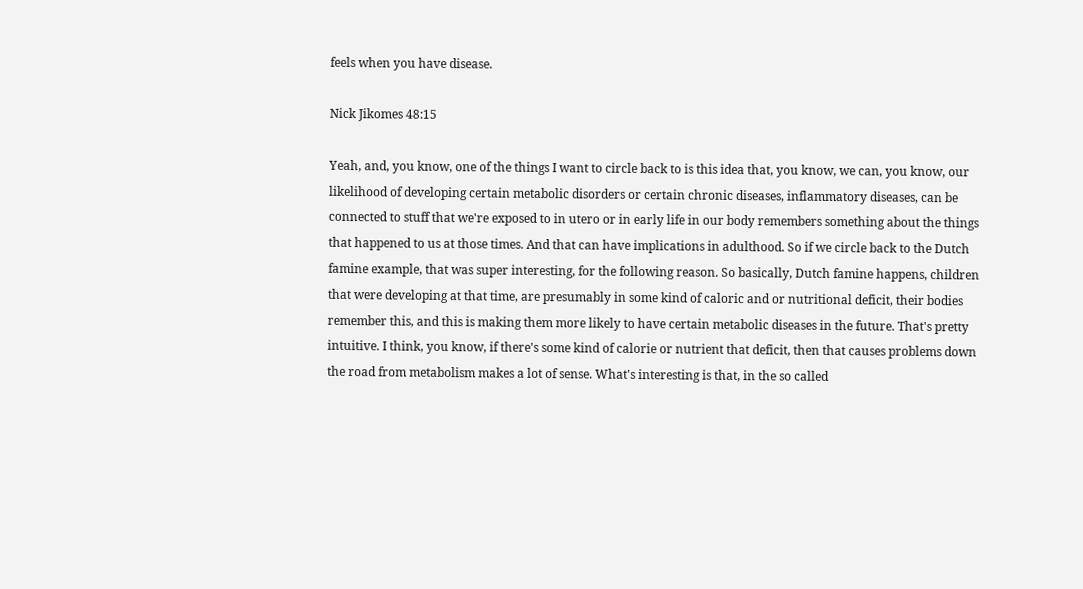feels when you have disease.

Nick Jikomes 48:15

Yeah, and, you know, one of the things I want to circle back to is this idea that, you know, we can, you know, our likelihood of developing certain metabolic disorders or certain chronic diseases, inflammatory diseases, can be connected to stuff that we're exposed to in utero or in early life in our body remembers something about the things that happened to us at those times. And that can have implications in adulthood. So if we circle back to the Dutch famine example, that was super interesting, for the following reason. So basically, Dutch famine happens, children that were developing at that time, are presumably in some kind of caloric and or nutritional deficit, their bodies remember this, and this is making them more likely to have certain metabolic diseases in the future. That's pretty intuitive. I think, you know, if there's some kind of calorie or nutrient that deficit, then that causes problems down the road from metabolism makes a lot of sense. What's interesting is that, in the so called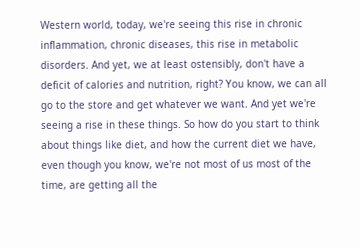Western world, today, we're seeing this rise in chronic inflammation, chronic diseases, this rise in metabolic disorders. And yet, we at least ostensibly, don't have a deficit of calories and nutrition, right? You know, we can all go to the store and get whatever we want. And yet we're seeing a rise in these things. So how do you start to think about things like diet, and how the current diet we have, even though you know, we're not most of us most of the time, are getting all the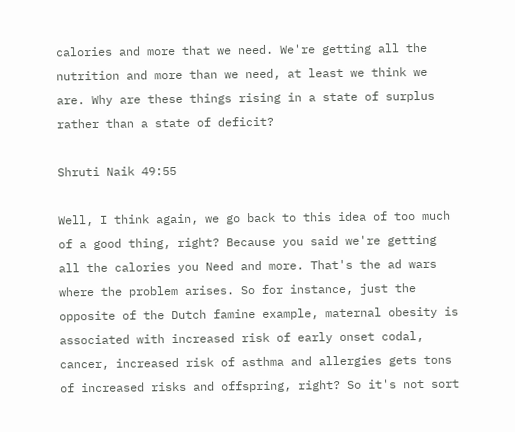calories and more that we need. We're getting all the nutrition and more than we need, at least we think we are. Why are these things rising in a state of surplus rather than a state of deficit?

Shruti Naik 49:55

Well, I think again, we go back to this idea of too much of a good thing, right? Because you said we're getting all the calories you Need and more. That's the ad wars where the problem arises. So for instance, just the opposite of the Dutch famine example, maternal obesity is associated with increased risk of early onset codal, cancer, increased risk of asthma and allergies gets tons of increased risks and offspring, right? So it's not sort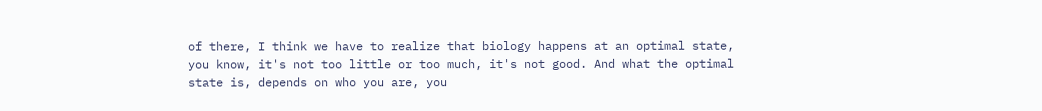of there, I think we have to realize that biology happens at an optimal state, you know, it's not too little or too much, it's not good. And what the optimal state is, depends on who you are, you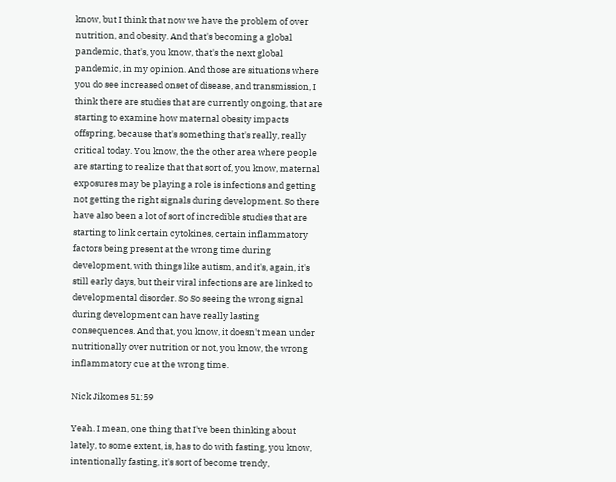know, but I think that now we have the problem of over nutrition, and obesity. And that's becoming a global pandemic, that's, you know, that's the next global pandemic, in my opinion. And those are situations where you do see increased onset of disease, and transmission, I think there are studies that are currently ongoing, that are starting to examine how maternal obesity impacts offspring, because that's something that's really, really critical today. You know, the the other area where people are starting to realize that that sort of, you know, maternal exposures may be playing a role is infections and getting not getting the right signals during development. So there have also been a lot of sort of incredible studies that are starting to link certain cytokines, certain inflammatory factors being present at the wrong time during development, with things like autism, and it's, again, it's still early days, but their viral infections are are linked to developmental disorder. So So seeing the wrong signal during development can have really lasting consequences. And that, you know, it doesn't mean under nutritionally over nutrition or not, you know, the wrong inflammatory cue at the wrong time.

Nick Jikomes 51:59

Yeah. I mean, one thing that I've been thinking about lately, to some extent, is, has to do with fasting, you know, intentionally fasting, it's sort of become trendy,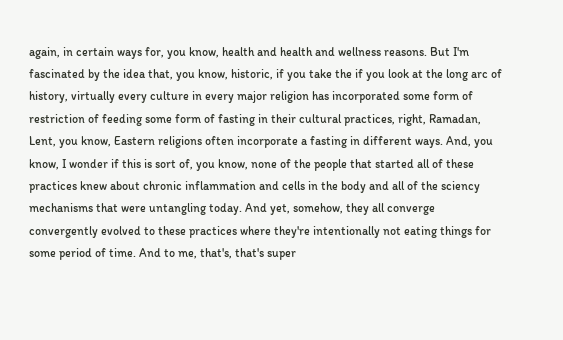again, in certain ways for, you know, health and health and wellness reasons. But I'm fascinated by the idea that, you know, historic, if you take the if you look at the long arc of history, virtually every culture in every major religion has incorporated some form of restriction of feeding some form of fasting in their cultural practices, right, Ramadan, Lent, you know, Eastern religions often incorporate a fasting in different ways. And, you know, I wonder if this is sort of, you know, none of the people that started all of these practices knew about chronic inflammation and cells in the body and all of the sciency mechanisms that were untangling today. And yet, somehow, they all converge convergently evolved to these practices where they're intentionally not eating things for some period of time. And to me, that's, that's super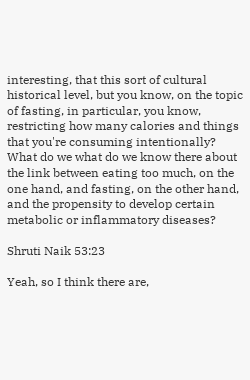interesting, that this sort of cultural historical level, but you know, on the topic of fasting, in particular, you know, restricting how many calories and things that you're consuming intentionally? What do we what do we know there about the link between eating too much, on the one hand, and fasting, on the other hand, and the propensity to develop certain metabolic or inflammatory diseases?

Shruti Naik 53:23

Yeah, so I think there are,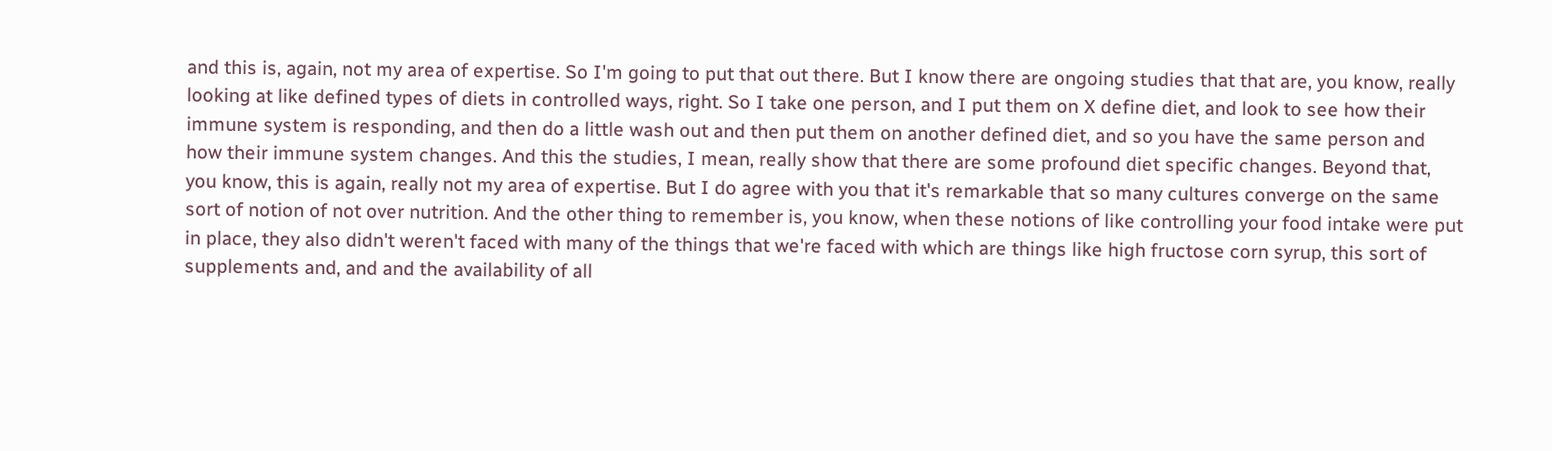and this is, again, not my area of expertise. So I'm going to put that out there. But I know there are ongoing studies that that are, you know, really looking at like defined types of diets in controlled ways, right. So I take one person, and I put them on X define diet, and look to see how their immune system is responding, and then do a little wash out and then put them on another defined diet, and so you have the same person and how their immune system changes. And this the studies, I mean, really show that there are some profound diet specific changes. Beyond that, you know, this is again, really not my area of expertise. But I do agree with you that it's remarkable that so many cultures converge on the same sort of notion of not over nutrition. And the other thing to remember is, you know, when these notions of like controlling your food intake were put in place, they also didn't weren't faced with many of the things that we're faced with which are things like high fructose corn syrup, this sort of supplements and, and and the availability of all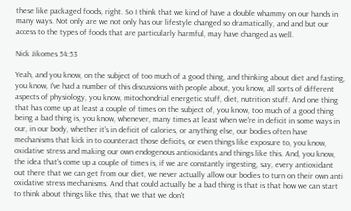these like packaged foods, right. So I think that we kind of have a double whammy on our hands in many ways. Not only are we not only has our lifestyle changed so dramatically, and and but our access to the types of foods that are particularly harmful, may have changed as well.

Nick Jikomes 54:53

Yeah, and you know, on the subject of too much of a good thing, and thinking about diet and fasting, you know, I've had a number of this discussions with people about, you know, all sorts of different aspects of physiology, you know, mitochondrial energetic stuff, diet, nutrition stuff. And one thing that has come up at least a couple of times on the subject of, you know, too much of a good thing being a bad thing is, you know, whenever, many times at least when we're in deficit in some ways in our, in our body, whether it's in deficit of calories, or anything else, our bodies often have mechanisms that kick in to counteract those deficits, or even things like exposure to, you know, oxidative stress and making our own endogenous antioxidants and things like this. And, you know, the idea that's come up a couple of times is, if we are constantly ingesting, say, every antioxidant out there that we can get from our diet, we never actually allow our bodies to turn on their own anti oxidative stress mechanisms. And that could actually be a bad thing is that is that how we can start to think about things like this, that we that we don't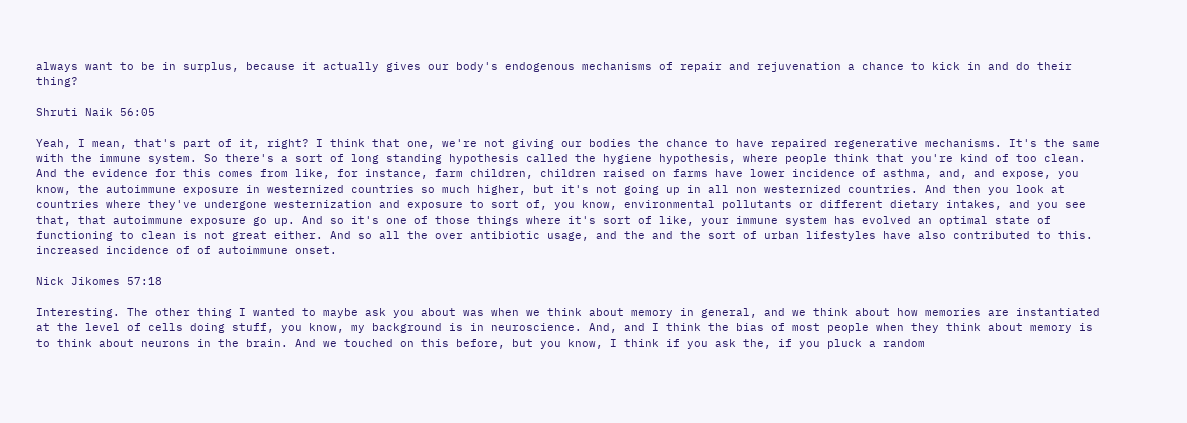always want to be in surplus, because it actually gives our body's endogenous mechanisms of repair and rejuvenation a chance to kick in and do their thing?

Shruti Naik 56:05

Yeah, I mean, that's part of it, right? I think that one, we're not giving our bodies the chance to have repaired regenerative mechanisms. It's the same with the immune system. So there's a sort of long standing hypothesis called the hygiene hypothesis, where people think that you're kind of too clean. And the evidence for this comes from like, for instance, farm children, children raised on farms have lower incidence of asthma, and, and expose, you know, the autoimmune exposure in westernized countries so much higher, but it's not going up in all non westernized countries. And then you look at countries where they've undergone westernization and exposure to sort of, you know, environmental pollutants or different dietary intakes, and you see that, that autoimmune exposure go up. And so it's one of those things where it's sort of like, your immune system has evolved an optimal state of functioning to clean is not great either. And so all the over antibiotic usage, and the and the sort of urban lifestyles have also contributed to this. increased incidence of of autoimmune onset.

Nick Jikomes 57:18

Interesting. The other thing I wanted to maybe ask you about was when we think about memory in general, and we think about how memories are instantiated at the level of cells doing stuff, you know, my background is in neuroscience. And, and I think the bias of most people when they think about memory is to think about neurons in the brain. And we touched on this before, but you know, I think if you ask the, if you pluck a random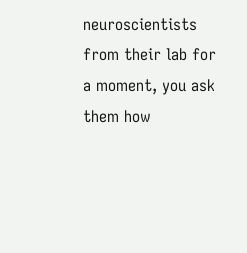neuroscientists from their lab for a moment, you ask them how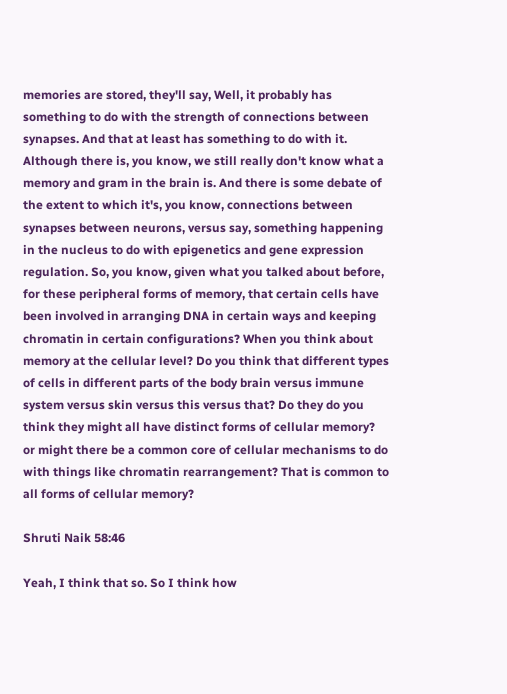memories are stored, they'll say, Well, it probably has something to do with the strength of connections between synapses. And that at least has something to do with it. Although there is, you know, we still really don't know what a memory and gram in the brain is. And there is some debate of the extent to which it's, you know, connections between synapses between neurons, versus say, something happening in the nucleus to do with epigenetics and gene expression regulation. So, you know, given what you talked about before, for these peripheral forms of memory, that certain cells have been involved in arranging DNA in certain ways and keeping chromatin in certain configurations? When you think about memory at the cellular level? Do you think that different types of cells in different parts of the body brain versus immune system versus skin versus this versus that? Do they do you think they might all have distinct forms of cellular memory? or might there be a common core of cellular mechanisms to do with things like chromatin rearrangement? That is common to all forms of cellular memory?

Shruti Naik 58:46

Yeah, I think that so. So I think how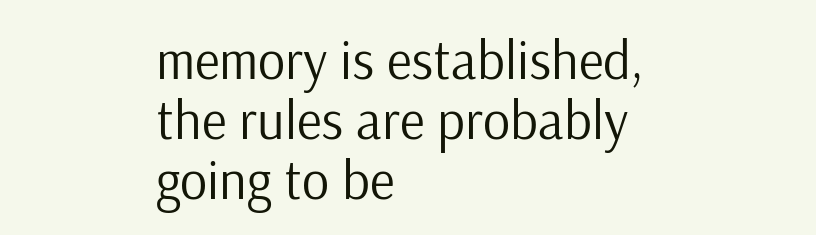memory is established, the rules are probably going to be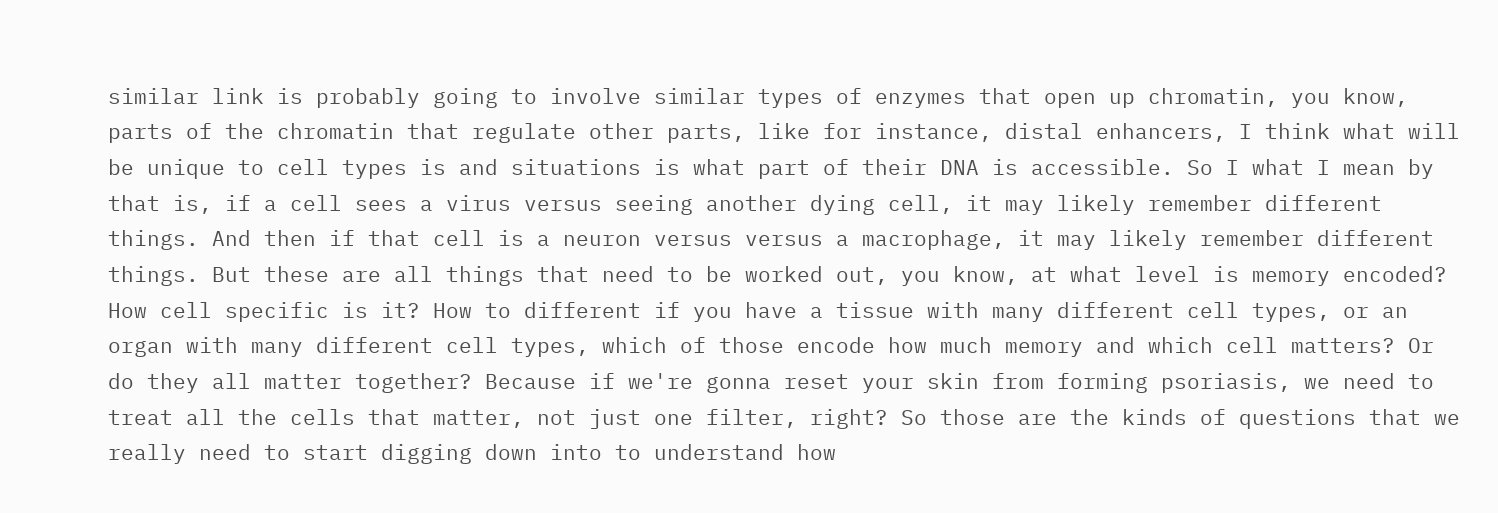similar link is probably going to involve similar types of enzymes that open up chromatin, you know, parts of the chromatin that regulate other parts, like for instance, distal enhancers, I think what will be unique to cell types is and situations is what part of their DNA is accessible. So I what I mean by that is, if a cell sees a virus versus seeing another dying cell, it may likely remember different things. And then if that cell is a neuron versus versus a macrophage, it may likely remember different things. But these are all things that need to be worked out, you know, at what level is memory encoded? How cell specific is it? How to different if you have a tissue with many different cell types, or an organ with many different cell types, which of those encode how much memory and which cell matters? Or do they all matter together? Because if we're gonna reset your skin from forming psoriasis, we need to treat all the cells that matter, not just one filter, right? So those are the kinds of questions that we really need to start digging down into to understand how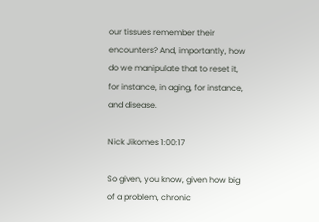our tissues remember their encounters? And, importantly, how do we manipulate that to reset it, for instance, in aging, for instance, and disease.

Nick Jikomes 1:00:17

So given, you know, given how big of a problem, chronic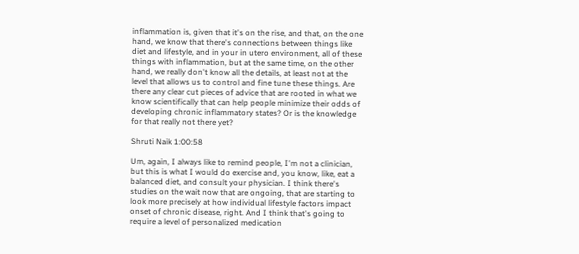inflammation is, given that it's on the rise, and that, on the one hand, we know that there's connections between things like diet and lifestyle, and in your in utero environment, all of these things with inflammation, but at the same time, on the other hand, we really don't know all the details, at least not at the level that allows us to control and fine tune these things. Are there any clear cut pieces of advice that are rooted in what we know scientifically that can help people minimize their odds of developing chronic inflammatory states? Or is the knowledge for that really not there yet?

Shruti Naik 1:00:58

Um, again, I always like to remind people, I'm not a clinician, but this is what I would do exercise and, you know, like, eat a balanced diet, and consult your physician. I think there's studies on the wait now that are ongoing, that are starting to look more precisely at how individual lifestyle factors impact onset of chronic disease, right. And I think that's going to require a level of personalized medication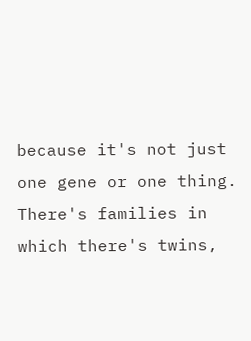because it's not just one gene or one thing. There's families in which there's twins,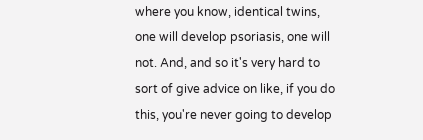where you know, identical twins, one will develop psoriasis, one will not. And, and so it's very hard to sort of give advice on like, if you do this, you're never going to develop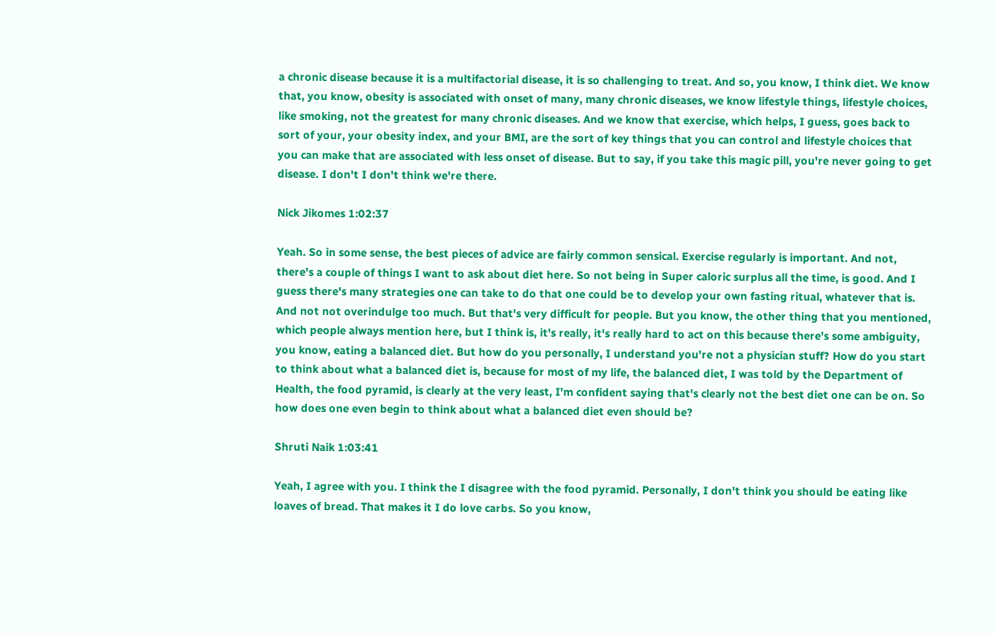a chronic disease because it is a multifactorial disease, it is so challenging to treat. And so, you know, I think diet. We know that, you know, obesity is associated with onset of many, many chronic diseases, we know lifestyle things, lifestyle choices, like smoking, not the greatest for many chronic diseases. And we know that exercise, which helps, I guess, goes back to sort of your, your obesity index, and your BMI, are the sort of key things that you can control and lifestyle choices that you can make that are associated with less onset of disease. But to say, if you take this magic pill, you're never going to get disease. I don't I don't think we're there.

Nick Jikomes 1:02:37

Yeah. So in some sense, the best pieces of advice are fairly common sensical. Exercise regularly is important. And not, there's a couple of things I want to ask about diet here. So not being in Super caloric surplus all the time, is good. And I guess there's many strategies one can take to do that one could be to develop your own fasting ritual, whatever that is. And not not overindulge too much. But that's very difficult for people. But you know, the other thing that you mentioned, which people always mention here, but I think is, it's really, it's really hard to act on this because there's some ambiguity, you know, eating a balanced diet. But how do you personally, I understand you're not a physician stuff? How do you start to think about what a balanced diet is, because for most of my life, the balanced diet, I was told by the Department of Health, the food pyramid, is clearly at the very least, I'm confident saying that's clearly not the best diet one can be on. So how does one even begin to think about what a balanced diet even should be?

Shruti Naik 1:03:41

Yeah, I agree with you. I think the I disagree with the food pyramid. Personally, I don't think you should be eating like loaves of bread. That makes it I do love carbs. So you know,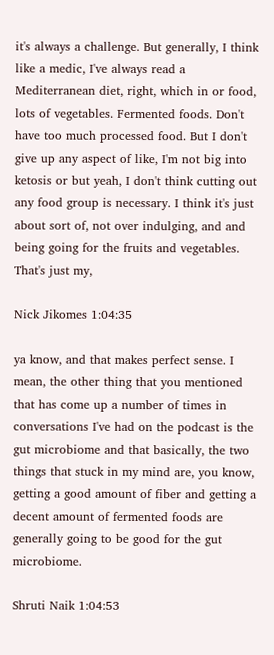it's always a challenge. But generally, I think like a medic, I've always read a Mediterranean diet, right, which in or food, lots of vegetables. Fermented foods. Don't have too much processed food. But I don't give up any aspect of like, I'm not big into ketosis or but yeah, I don't think cutting out any food group is necessary. I think it's just about sort of, not over indulging, and and being going for the fruits and vegetables. That's just my,

Nick Jikomes 1:04:35

ya know, and that makes perfect sense. I mean, the other thing that you mentioned that has come up a number of times in conversations I've had on the podcast is the gut microbiome and that basically, the two things that stuck in my mind are, you know, getting a good amount of fiber and getting a decent amount of fermented foods are generally going to be good for the gut microbiome.

Shruti Naik 1:04:53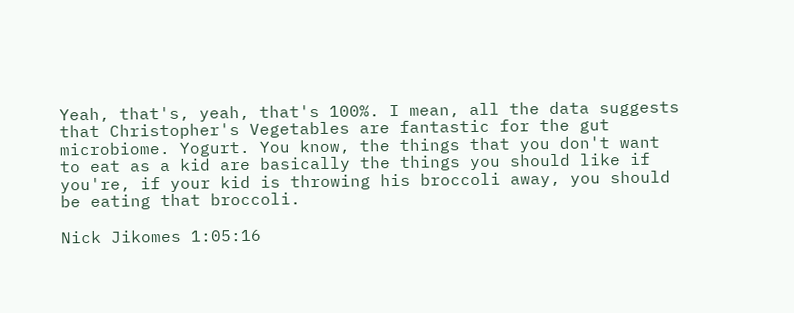Yeah, that's, yeah, that's 100%. I mean, all the data suggests that Christopher's Vegetables are fantastic for the gut microbiome. Yogurt. You know, the things that you don't want to eat as a kid are basically the things you should like if you're, if your kid is throwing his broccoli away, you should be eating that broccoli.

Nick Jikomes 1:05:16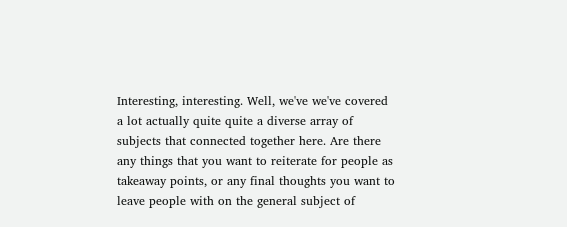Interesting, interesting. Well, we've we've covered a lot actually quite quite a diverse array of subjects that connected together here. Are there any things that you want to reiterate for people as takeaway points, or any final thoughts you want to leave people with on the general subject of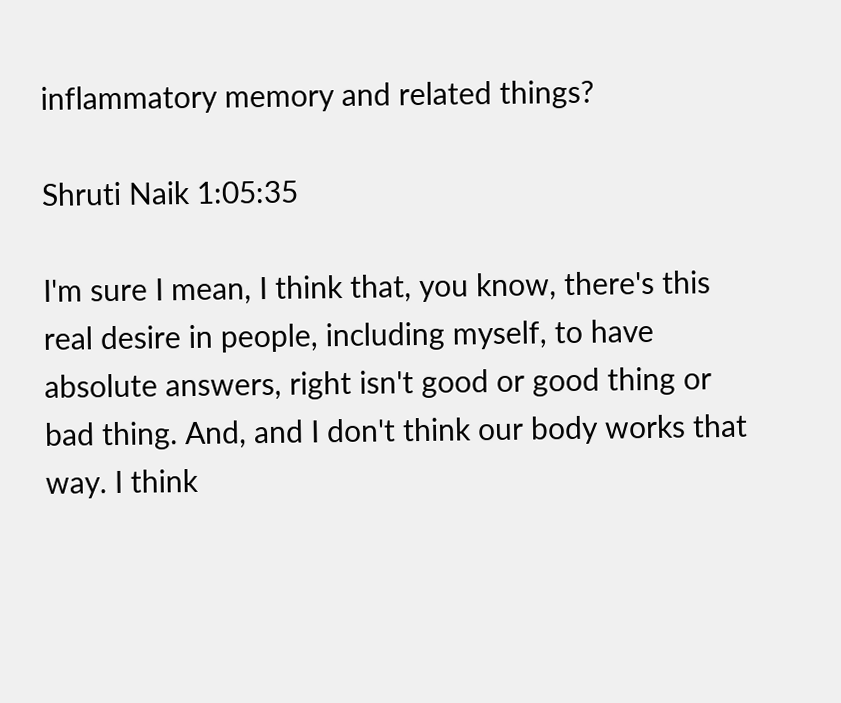inflammatory memory and related things?

Shruti Naik 1:05:35

I'm sure I mean, I think that, you know, there's this real desire in people, including myself, to have absolute answers, right isn't good or good thing or bad thing. And, and I don't think our body works that way. I think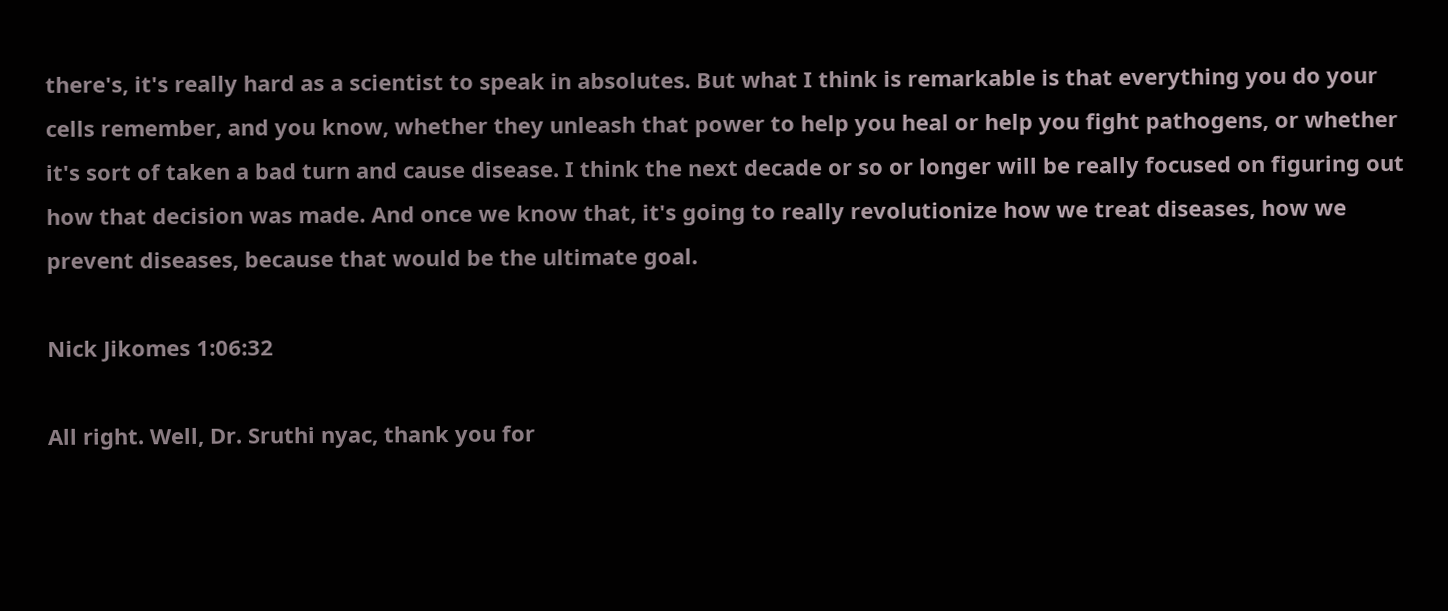there's, it's really hard as a scientist to speak in absolutes. But what I think is remarkable is that everything you do your cells remember, and you know, whether they unleash that power to help you heal or help you fight pathogens, or whether it's sort of taken a bad turn and cause disease. I think the next decade or so or longer will be really focused on figuring out how that decision was made. And once we know that, it's going to really revolutionize how we treat diseases, how we prevent diseases, because that would be the ultimate goal.

Nick Jikomes 1:06:32

All right. Well, Dr. Sruthi nyac, thank you for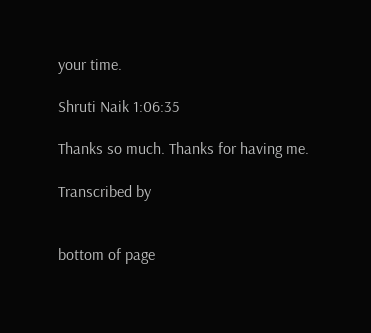your time.

Shruti Naik 1:06:35

Thanks so much. Thanks for having me.

Transcribed by


bottom of page